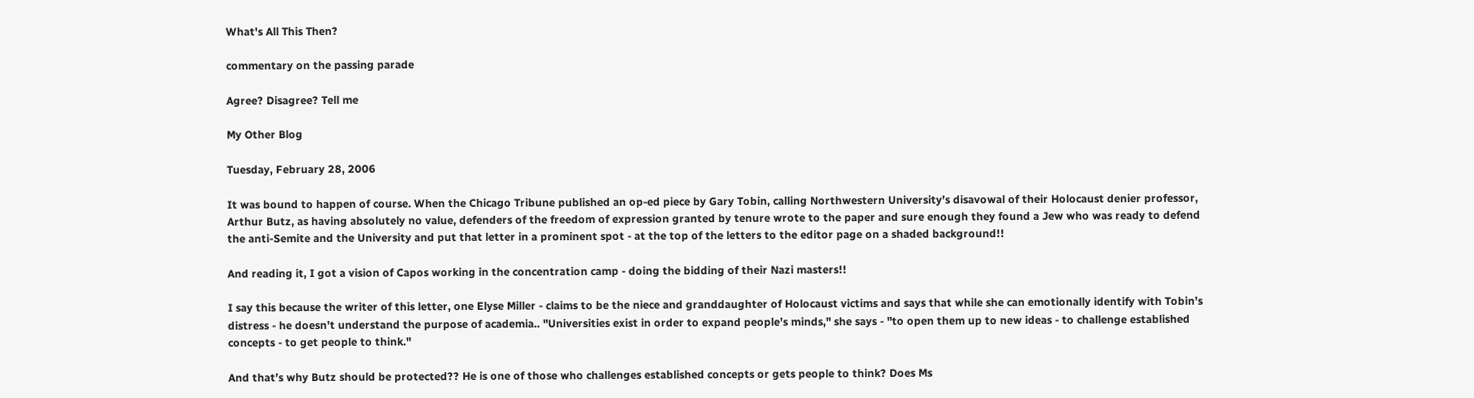What's All This Then?

commentary on the passing parade

Agree? Disagree? Tell me

My Other Blog

Tuesday, February 28, 2006

It was bound to happen of course. When the Chicago Tribune published an op-ed piece by Gary Tobin, calling Northwestern University’s disavowal of their Holocaust denier professor, Arthur Butz, as having absolutely no value, defenders of the freedom of expression granted by tenure wrote to the paper and sure enough they found a Jew who was ready to defend the anti-Semite and the University and put that letter in a prominent spot - at the top of the letters to the editor page on a shaded background!!

And reading it, I got a vision of Capos working in the concentration camp - doing the bidding of their Nazi masters!!

I say this because the writer of this letter, one Elyse Miller - claims to be the niece and granddaughter of Holocaust victims and says that while she can emotionally identify with Tobin’s distress - he doesn’t understand the purpose of academia.. "Universities exist in order to expand people’s minds," she says - "to open them up to new ideas - to challenge established concepts - to get people to think."

And that’s why Butz should be protected?? He is one of those who challenges established concepts or gets people to think? Does Ms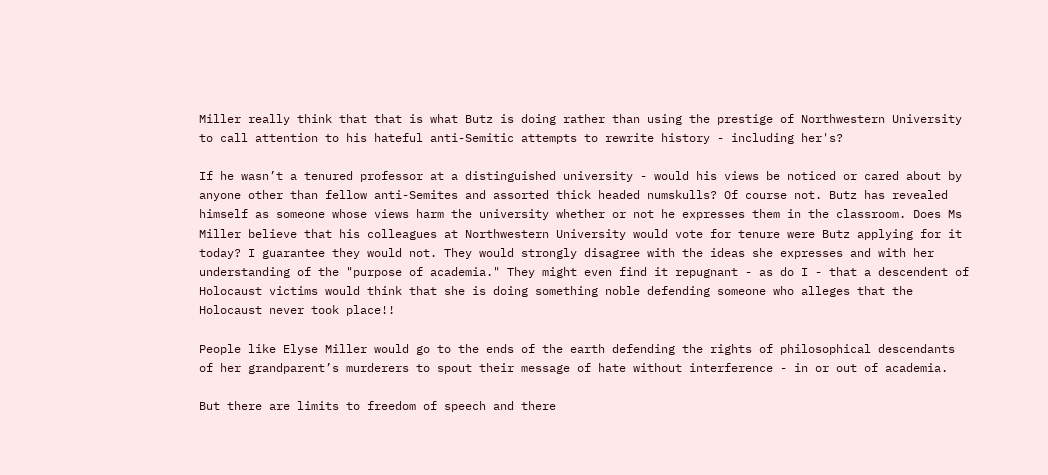Miller really think that that is what Butz is doing rather than using the prestige of Northwestern University to call attention to his hateful anti-Semitic attempts to rewrite history - including her's?

If he wasn’t a tenured professor at a distinguished university - would his views be noticed or cared about by anyone other than fellow anti-Semites and assorted thick headed numskulls? Of course not. Butz has revealed himself as someone whose views harm the university whether or not he expresses them in the classroom. Does Ms Miller believe that his colleagues at Northwestern University would vote for tenure were Butz applying for it today? I guarantee they would not. They would strongly disagree with the ideas she expresses and with her understanding of the "purpose of academia." They might even find it repugnant - as do I - that a descendent of Holocaust victims would think that she is doing something noble defending someone who alleges that the Holocaust never took place!!

People like Elyse Miller would go to the ends of the earth defending the rights of philosophical descendants of her grandparent’s murderers to spout their message of hate without interference - in or out of academia.

But there are limits to freedom of speech and there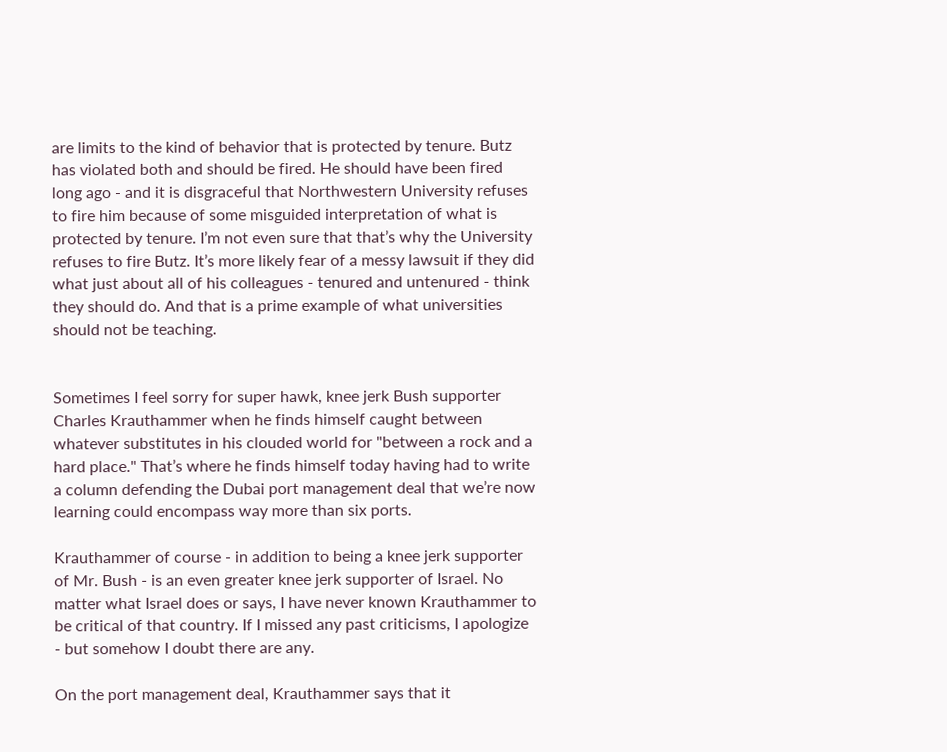are limits to the kind of behavior that is protected by tenure. Butz has violated both and should be fired. He should have been fired long ago - and it is disgraceful that Northwestern University refuses to fire him because of some misguided interpretation of what is protected by tenure. I’m not even sure that that’s why the University refuses to fire Butz. It’s more likely fear of a messy lawsuit if they did what just about all of his colleagues - tenured and untenured - think they should do. And that is a prime example of what universities should not be teaching.


Sometimes I feel sorry for super hawk, knee jerk Bush supporter Charles Krauthammer when he finds himself caught between whatever substitutes in his clouded world for "between a rock and a hard place." That’s where he finds himself today having had to write a column defending the Dubai port management deal that we’re now learning could encompass way more than six ports.

Krauthammer of course - in addition to being a knee jerk supporter of Mr. Bush - is an even greater knee jerk supporter of Israel. No matter what Israel does or says, I have never known Krauthammer to be critical of that country. If I missed any past criticisms, I apologize - but somehow I doubt there are any.

On the port management deal, Krauthammer says that it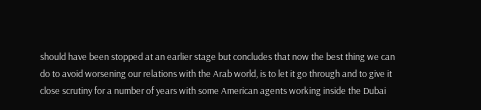should have been stopped at an earlier stage but concludes that now the best thing we can do to avoid worsening our relations with the Arab world, is to let it go through and to give it close scrutiny for a number of years with some American agents working inside the Dubai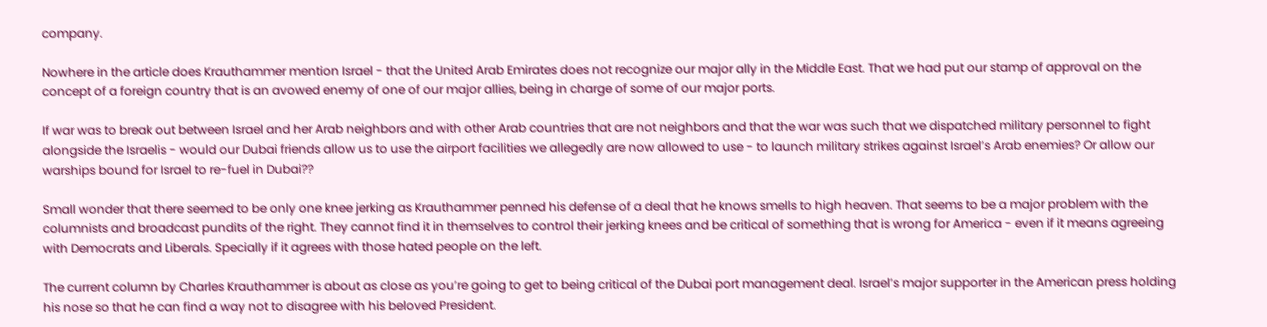company.

Nowhere in the article does Krauthammer mention Israel - that the United Arab Emirates does not recognize our major ally in the Middle East. That we had put our stamp of approval on the concept of a foreign country that is an avowed enemy of one of our major allies, being in charge of some of our major ports.

If war was to break out between Israel and her Arab neighbors and with other Arab countries that are not neighbors and that the war was such that we dispatched military personnel to fight alongside the Israelis - would our Dubai friends allow us to use the airport facilities we allegedly are now allowed to use - to launch military strikes against Israel’s Arab enemies? Or allow our warships bound for Israel to re-fuel in Dubai??

Small wonder that there seemed to be only one knee jerking as Krauthammer penned his defense of a deal that he knows smells to high heaven. That seems to be a major problem with the columnists and broadcast pundits of the right. They cannot find it in themselves to control their jerking knees and be critical of something that is wrong for America - even if it means agreeing with Democrats and Liberals. Specially if it agrees with those hated people on the left.

The current column by Charles Krauthammer is about as close as you’re going to get to being critical of the Dubai port management deal. Israel’s major supporter in the American press holding his nose so that he can find a way not to disagree with his beloved President.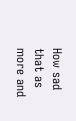How sad that as more and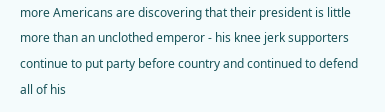more Americans are discovering that their president is little more than an unclothed emperor - his knee jerk supporters continue to put party before country and continued to defend all of his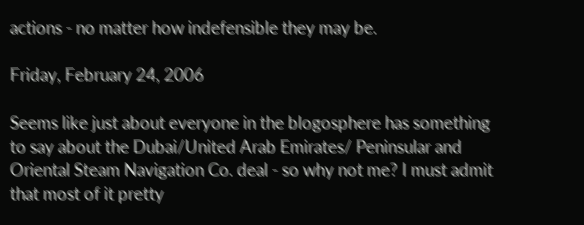actions - no matter how indefensible they may be.

Friday, February 24, 2006

Seems like just about everyone in the blogosphere has something to say about the Dubai/United Arab Emirates/ Peninsular and Oriental Steam Navigation Co. deal - so why not me? I must admit that most of it pretty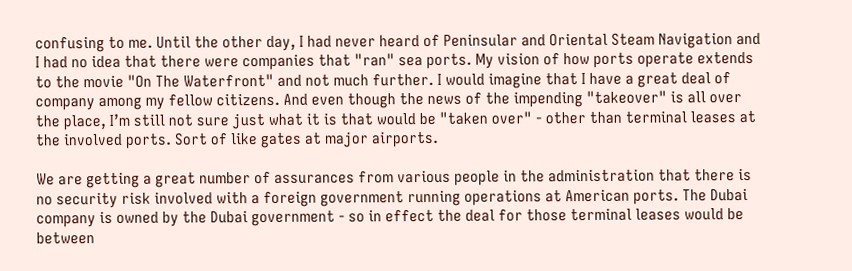confusing to me. Until the other day, I had never heard of Peninsular and Oriental Steam Navigation and I had no idea that there were companies that "ran" sea ports. My vision of how ports operate extends to the movie "On The Waterfront" and not much further. I would imagine that I have a great deal of company among my fellow citizens. And even though the news of the impending "takeover" is all over the place, I’m still not sure just what it is that would be "taken over" - other than terminal leases at the involved ports. Sort of like gates at major airports.

We are getting a great number of assurances from various people in the administration that there is no security risk involved with a foreign government running operations at American ports. The Dubai company is owned by the Dubai government - so in effect the deal for those terminal leases would be between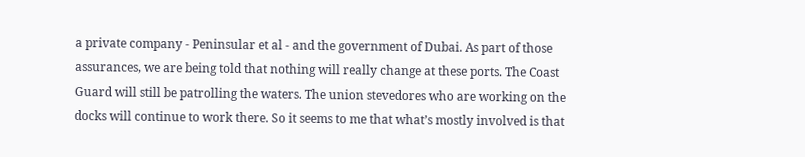a private company - Peninsular et al - and the government of Dubai. As part of those assurances, we are being told that nothing will really change at these ports. The Coast Guard will still be patrolling the waters. The union stevedores who are working on the docks will continue to work there. So it seems to me that what’s mostly involved is that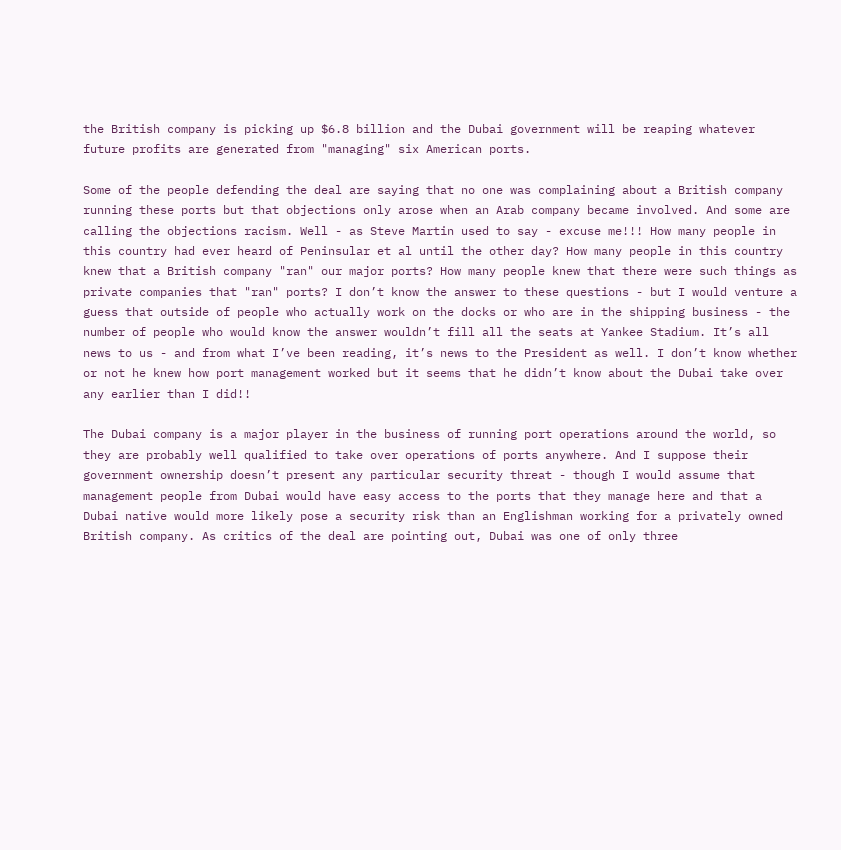the British company is picking up $6.8 billion and the Dubai government will be reaping whatever future profits are generated from "managing" six American ports.

Some of the people defending the deal are saying that no one was complaining about a British company running these ports but that objections only arose when an Arab company became involved. And some are calling the objections racism. Well - as Steve Martin used to say - excuse me!!! How many people in this country had ever heard of Peninsular et al until the other day? How many people in this country knew that a British company "ran" our major ports? How many people knew that there were such things as private companies that "ran" ports? I don’t know the answer to these questions - but I would venture a guess that outside of people who actually work on the docks or who are in the shipping business - the number of people who would know the answer wouldn’t fill all the seats at Yankee Stadium. It’s all news to us - and from what I’ve been reading, it’s news to the President as well. I don’t know whether or not he knew how port management worked but it seems that he didn’t know about the Dubai take over any earlier than I did!!

The Dubai company is a major player in the business of running port operations around the world, so they are probably well qualified to take over operations of ports anywhere. And I suppose their government ownership doesn’t present any particular security threat - though I would assume that management people from Dubai would have easy access to the ports that they manage here and that a Dubai native would more likely pose a security risk than an Englishman working for a privately owned British company. As critics of the deal are pointing out, Dubai was one of only three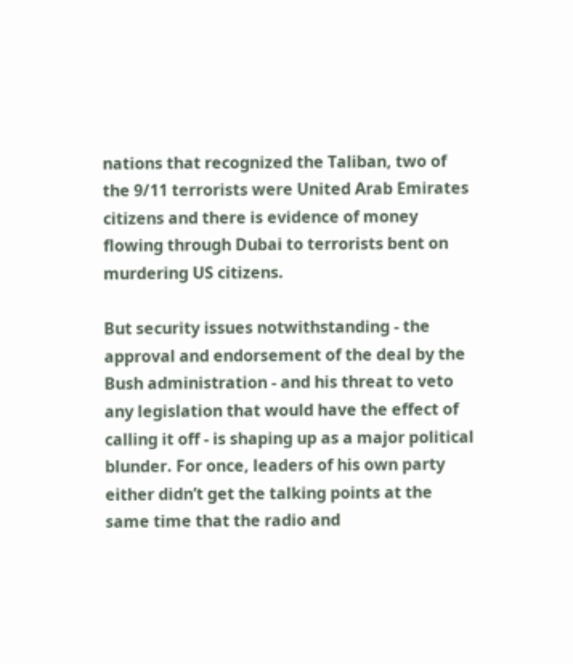nations that recognized the Taliban, two of the 9/11 terrorists were United Arab Emirates citizens and there is evidence of money flowing through Dubai to terrorists bent on murdering US citizens.

But security issues notwithstanding - the approval and endorsement of the deal by the Bush administration - and his threat to veto any legislation that would have the effect of calling it off - is shaping up as a major political blunder. For once, leaders of his own party either didn’t get the talking points at the same time that the radio and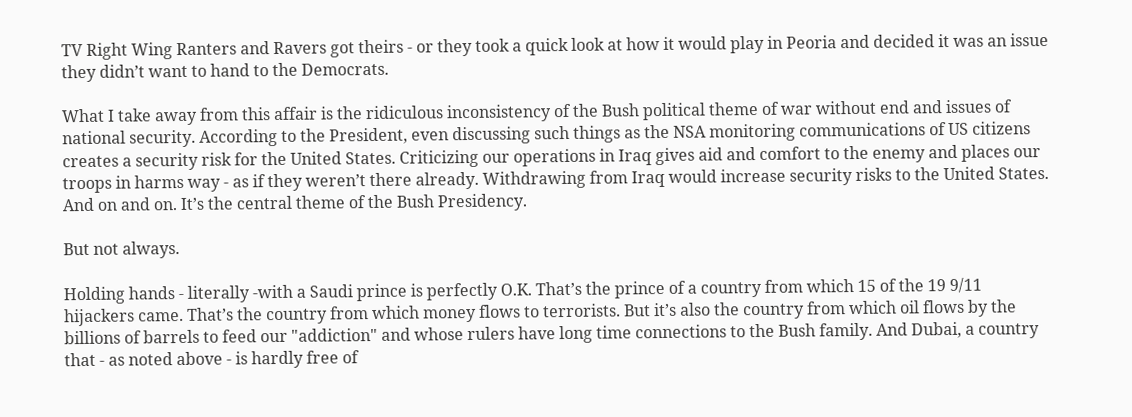TV Right Wing Ranters and Ravers got theirs - or they took a quick look at how it would play in Peoria and decided it was an issue they didn’t want to hand to the Democrats.

What I take away from this affair is the ridiculous inconsistency of the Bush political theme of war without end and issues of national security. According to the President, even discussing such things as the NSA monitoring communications of US citizens creates a security risk for the United States. Criticizing our operations in Iraq gives aid and comfort to the enemy and places our troops in harms way - as if they weren’t there already. Withdrawing from Iraq would increase security risks to the United States. And on and on. It’s the central theme of the Bush Presidency.

But not always.

Holding hands - literally -with a Saudi prince is perfectly O.K. That’s the prince of a country from which 15 of the 19 9/11 hijackers came. That’s the country from which money flows to terrorists. But it’s also the country from which oil flows by the billions of barrels to feed our "addiction" and whose rulers have long time connections to the Bush family. And Dubai, a country that - as noted above - is hardly free of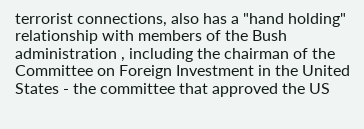terrorist connections, also has a "hand holding" relationship with members of the Bush administration , including the chairman of the Committee on Foreign Investment in the United States - the committee that approved the US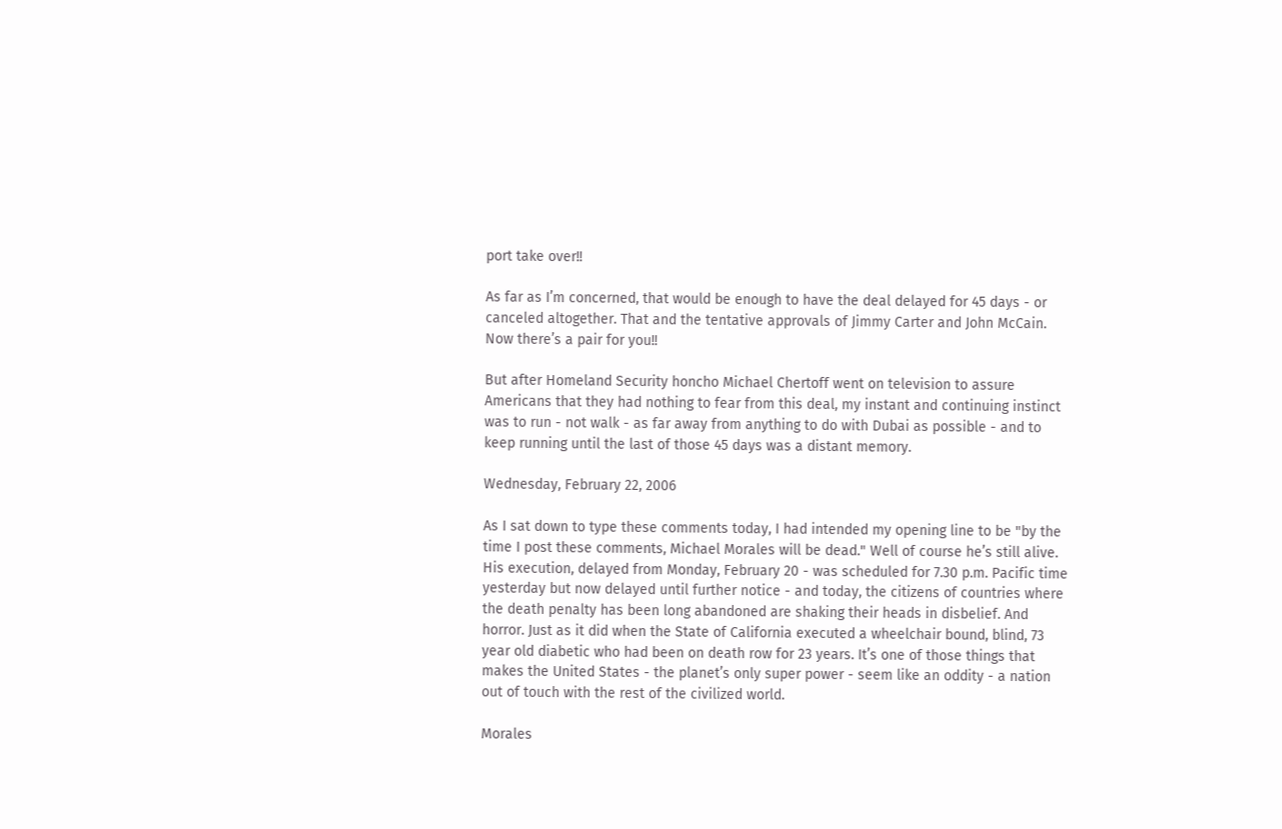port take over!!

As far as I’m concerned, that would be enough to have the deal delayed for 45 days - or canceled altogether. That and the tentative approvals of Jimmy Carter and John McCain. Now there’s a pair for you!!

But after Homeland Security honcho Michael Chertoff went on television to assure Americans that they had nothing to fear from this deal, my instant and continuing instinct was to run - not walk - as far away from anything to do with Dubai as possible - and to keep running until the last of those 45 days was a distant memory.

Wednesday, February 22, 2006

As I sat down to type these comments today, I had intended my opening line to be "by the time I post these comments, Michael Morales will be dead." Well of course he’s still alive. His execution, delayed from Monday, February 20 - was scheduled for 7.30 p.m. Pacific time yesterday but now delayed until further notice - and today, the citizens of countries where the death penalty has been long abandoned are shaking their heads in disbelief. And horror. Just as it did when the State of California executed a wheelchair bound, blind, 73 year old diabetic who had been on death row for 23 years. It’s one of those things that makes the United States - the planet’s only super power - seem like an oddity - a nation out of touch with the rest of the civilized world.

Morales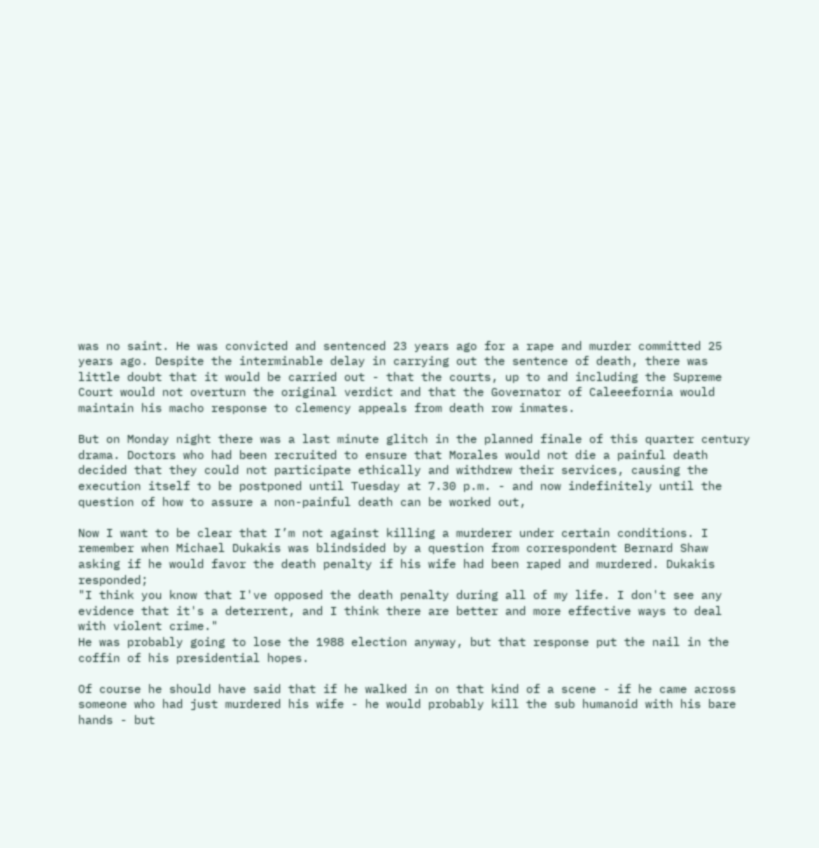was no saint. He was convicted and sentenced 23 years ago for a rape and murder committed 25 years ago. Despite the interminable delay in carrying out the sentence of death, there was little doubt that it would be carried out - that the courts, up to and including the Supreme Court would not overturn the original verdict and that the Governator of Caleeefornia would maintain his macho response to clemency appeals from death row inmates.

But on Monday night there was a last minute glitch in the planned finale of this quarter century drama. Doctors who had been recruited to ensure that Morales would not die a painful death decided that they could not participate ethically and withdrew their services, causing the execution itself to be postponed until Tuesday at 7.30 p.m. - and now indefinitely until the question of how to assure a non-painful death can be worked out,

Now I want to be clear that I’m not against killing a murderer under certain conditions. I remember when Michael Dukakis was blindsided by a question from correspondent Bernard Shaw asking if he would favor the death penalty if his wife had been raped and murdered. Dukakis responded;
"I think you know that I've opposed the death penalty during all of my life. I don't see any evidence that it's a deterrent, and I think there are better and more effective ways to deal with violent crime."
He was probably going to lose the 1988 election anyway, but that response put the nail in the coffin of his presidential hopes.

Of course he should have said that if he walked in on that kind of a scene - if he came across someone who had just murdered his wife - he would probably kill the sub humanoid with his bare hands - but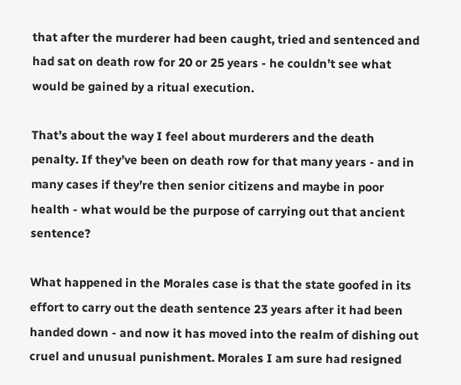that after the murderer had been caught, tried and sentenced and had sat on death row for 20 or 25 years - he couldn’t see what would be gained by a ritual execution.

That’s about the way I feel about murderers and the death penalty. If they’ve been on death row for that many years - and in many cases if they’re then senior citizens and maybe in poor health - what would be the purpose of carrying out that ancient sentence?

What happened in the Morales case is that the state goofed in its effort to carry out the death sentence 23 years after it had been handed down - and now it has moved into the realm of dishing out cruel and unusual punishment. Morales I am sure had resigned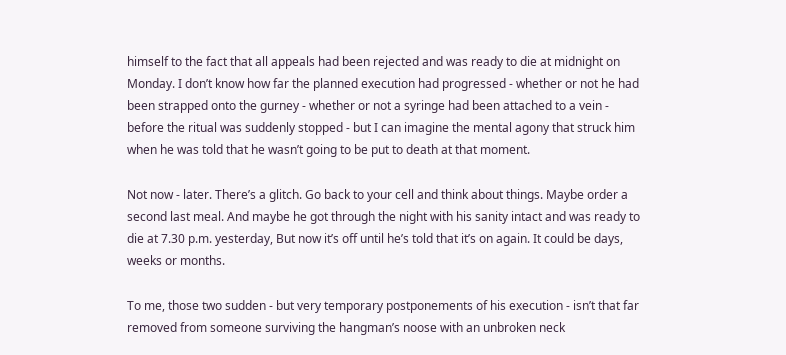himself to the fact that all appeals had been rejected and was ready to die at midnight on Monday. I don’t know how far the planned execution had progressed - whether or not he had been strapped onto the gurney - whether or not a syringe had been attached to a vein - before the ritual was suddenly stopped - but I can imagine the mental agony that struck him when he was told that he wasn’t going to be put to death at that moment.

Not now - later. There’s a glitch. Go back to your cell and think about things. Maybe order a second last meal. And maybe he got through the night with his sanity intact and was ready to die at 7.30 p.m. yesterday, But now it’s off until he’s told that it’s on again. It could be days, weeks or months.

To me, those two sudden - but very temporary postponements of his execution - isn’t that far removed from someone surviving the hangman’s noose with an unbroken neck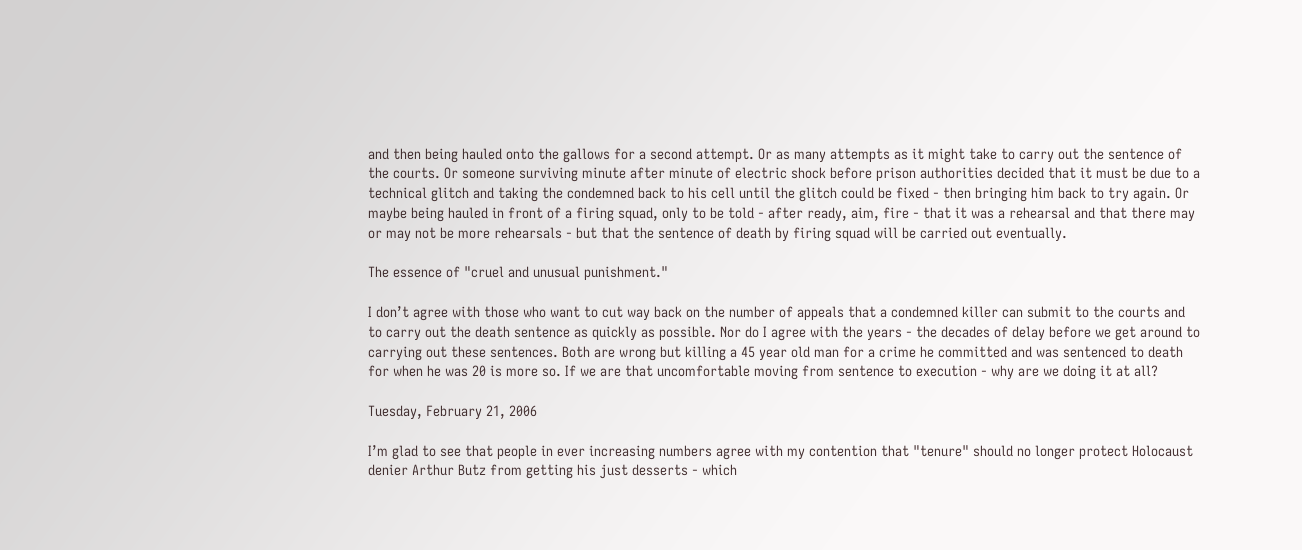and then being hauled onto the gallows for a second attempt. Or as many attempts as it might take to carry out the sentence of the courts. Or someone surviving minute after minute of electric shock before prison authorities decided that it must be due to a technical glitch and taking the condemned back to his cell until the glitch could be fixed - then bringing him back to try again. Or maybe being hauled in front of a firing squad, only to be told - after ready, aim, fire - that it was a rehearsal and that there may or may not be more rehearsals - but that the sentence of death by firing squad will be carried out eventually.

The essence of "cruel and unusual punishment."

I don’t agree with those who want to cut way back on the number of appeals that a condemned killer can submit to the courts and to carry out the death sentence as quickly as possible. Nor do I agree with the years - the decades of delay before we get around to carrying out these sentences. Both are wrong but killing a 45 year old man for a crime he committed and was sentenced to death for when he was 20 is more so. If we are that uncomfortable moving from sentence to execution - why are we doing it at all?

Tuesday, February 21, 2006

I’m glad to see that people in ever increasing numbers agree with my contention that "tenure" should no longer protect Holocaust denier Arthur Butz from getting his just desserts - which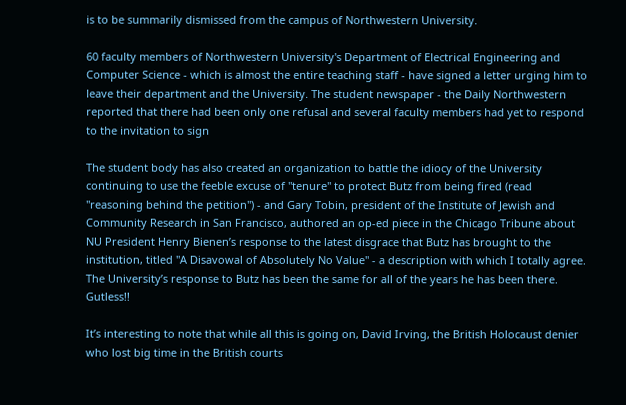is to be summarily dismissed from the campus of Northwestern University.

60 faculty members of Northwestern University's Department of Electrical Engineering and Computer Science - which is almost the entire teaching staff - have signed a letter urging him to leave their department and the University. The student newspaper - the Daily Northwestern reported that there had been only one refusal and several faculty members had yet to respond to the invitation to sign

The student body has also created an organization to battle the idiocy of the University continuing to use the feeble excuse of "tenure" to protect Butz from being fired (read "reasoning behind the petition") - and Gary Tobin, president of the Institute of Jewish and Community Research in San Francisco, authored an op-ed piece in the Chicago Tribune about NU President Henry Bienen’s response to the latest disgrace that Butz has brought to the institution, titled "A Disavowal of Absolutely No Value" - a description with which I totally agree. The University’s response to Butz has been the same for all of the years he has been there. Gutless!!

It’s interesting to note that while all this is going on, David Irving, the British Holocaust denier who lost big time in the British courts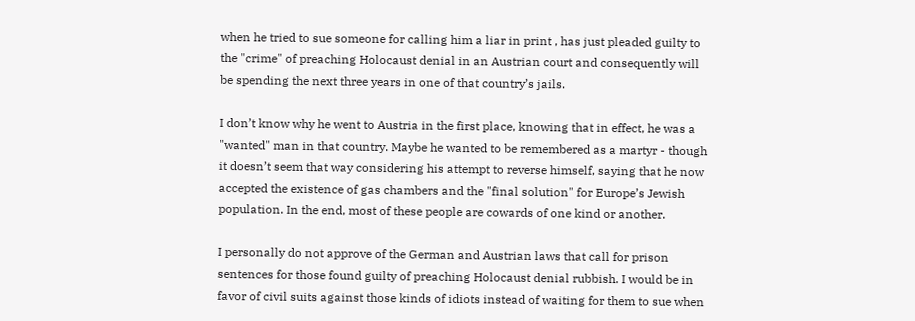when he tried to sue someone for calling him a liar in print , has just pleaded guilty to the "crime" of preaching Holocaust denial in an Austrian court and consequently will be spending the next three years in one of that country’s jails.

I don’t know why he went to Austria in the first place, knowing that in effect, he was a "wanted" man in that country. Maybe he wanted to be remembered as a martyr - though it doesn’t seem that way considering his attempt to reverse himself, saying that he now accepted the existence of gas chambers and the "final solution" for Europe’s Jewish population. In the end, most of these people are cowards of one kind or another.

I personally do not approve of the German and Austrian laws that call for prison sentences for those found guilty of preaching Holocaust denial rubbish. I would be in favor of civil suits against those kinds of idiots instead of waiting for them to sue when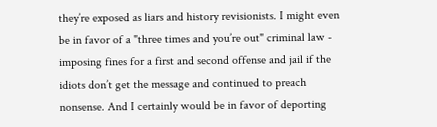they’re exposed as liars and history revisionists. I might even be in favor of a "three times and you’re out" criminal law - imposing fines for a first and second offense and jail if the idiots don’t get the message and continued to preach nonsense. And I certainly would be in favor of deporting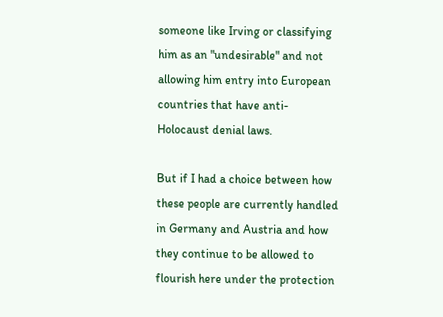someone like Irving or classifying him as an "undesirable" and not allowing him entry into European countries that have anti-Holocaust denial laws.

But if I had a choice between how these people are currently handled in Germany and Austria and how they continue to be allowed to flourish here under the protection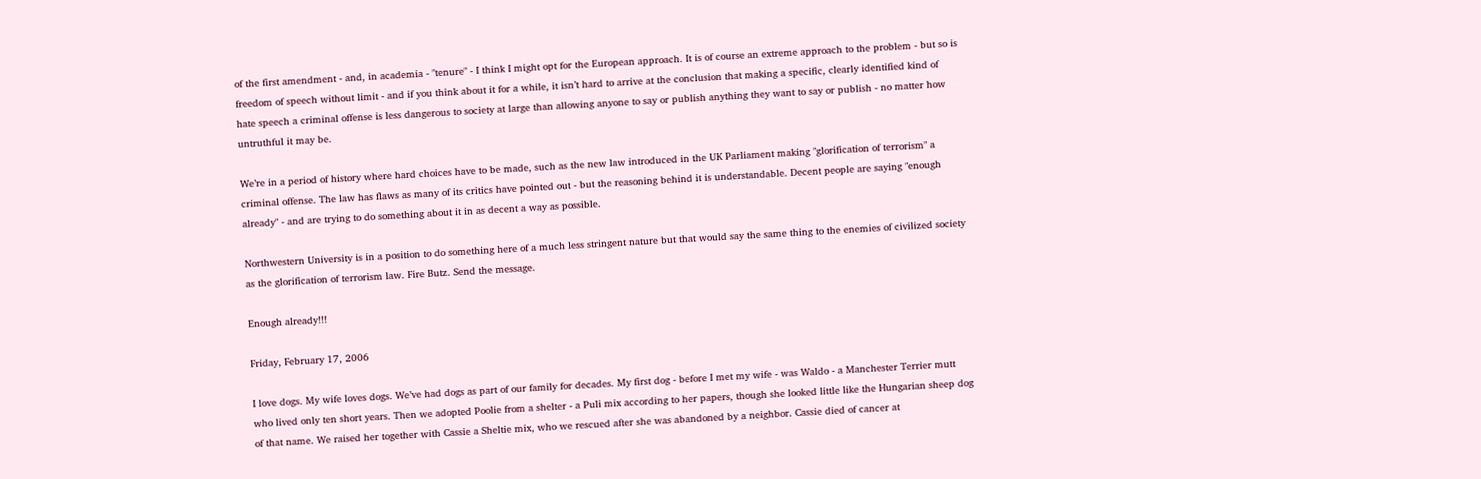of the first amendment - and, in academia - "tenure" - I think I might opt for the European approach. It is of course an extreme approach to the problem - but so is freedom of speech without limit - and if you think about it for a while, it isn’t hard to arrive at the conclusion that making a specific, clearly identified kind of hate speech a criminal offense is less dangerous to society at large than allowing anyone to say or publish anything they want to say or publish - no matter how untruthful it may be.

We’re in a period of history where hard choices have to be made, such as the new law introduced in the UK Parliament making "glorification of terrorism" a criminal offense. The law has flaws as many of its critics have pointed out - but the reasoning behind it is understandable. Decent people are saying "enough already" - and are trying to do something about it in as decent a way as possible.

Northwestern University is in a position to do something here of a much less stringent nature but that would say the same thing to the enemies of civilized society as the glorification of terrorism law. Fire Butz. Send the message.

Enough already!!!

Friday, February 17, 2006

I love dogs. My wife loves dogs. We’ve had dogs as part of our family for decades. My first dog - before I met my wife - was Waldo - a Manchester Terrier mutt who lived only ten short years. Then we adopted Poolie from a shelter - a Puli mix according to her papers, though she looked little like the Hungarian sheep dog of that name. We raised her together with Cassie a Sheltie mix, who we rescued after she was abandoned by a neighbor. Cassie died of cancer at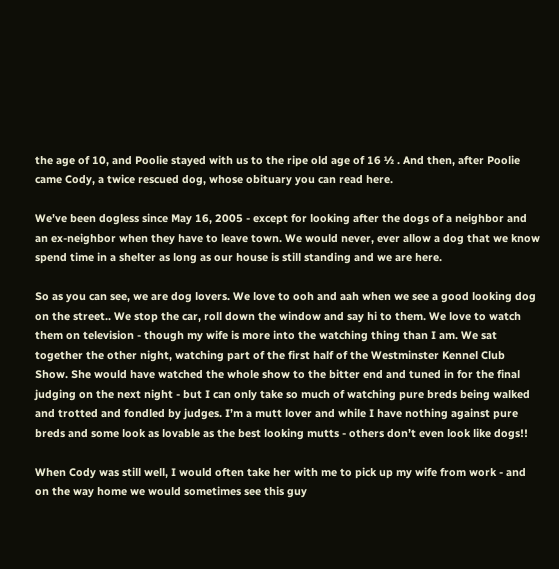the age of 10, and Poolie stayed with us to the ripe old age of 16 ½ . And then, after Poolie came Cody, a twice rescued dog, whose obituary you can read here.

We’ve been dogless since May 16, 2005 - except for looking after the dogs of a neighbor and an ex-neighbor when they have to leave town. We would never, ever allow a dog that we know spend time in a shelter as long as our house is still standing and we are here.

So as you can see, we are dog lovers. We love to ooh and aah when we see a good looking dog on the street.. We stop the car, roll down the window and say hi to them. We love to watch them on television - though my wife is more into the watching thing than I am. We sat together the other night, watching part of the first half of the Westminster Kennel Club Show. She would have watched the whole show to the bitter end and tuned in for the final judging on the next night - but I can only take so much of watching pure breds being walked and trotted and fondled by judges. I’m a mutt lover and while I have nothing against pure breds and some look as lovable as the best looking mutts - others don’t even look like dogs!!

When Cody was still well, I would often take her with me to pick up my wife from work - and on the way home we would sometimes see this guy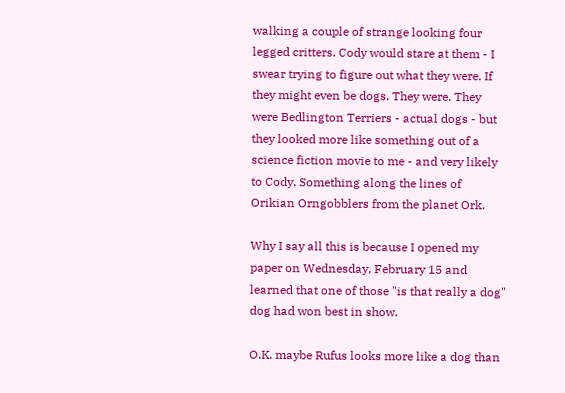walking a couple of strange looking four legged critters. Cody would stare at them - I swear trying to figure out what they were. If they might even be dogs. They were. They were Bedlington Terriers - actual dogs - but they looked more like something out of a science fiction movie to me - and very likely to Cody. Something along the lines of Orikian Orngobblers from the planet Ork.

Why I say all this is because I opened my paper on Wednesday, February 15 and learned that one of those "is that really a dog" dog had won best in show.

O.K. maybe Rufus looks more like a dog than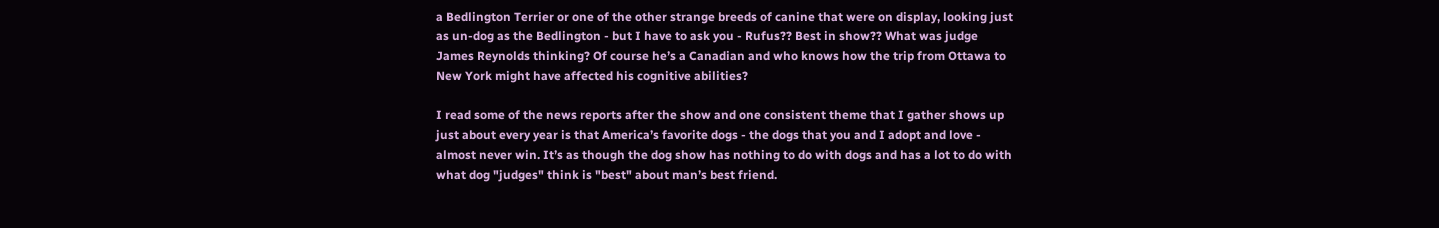a Bedlington Terrier or one of the other strange breeds of canine that were on display, looking just as un-dog as the Bedlington - but I have to ask you - Rufus?? Best in show?? What was judge James Reynolds thinking? Of course he’s a Canadian and who knows how the trip from Ottawa to New York might have affected his cognitive abilities?

I read some of the news reports after the show and one consistent theme that I gather shows up just about every year is that America’s favorite dogs - the dogs that you and I adopt and love - almost never win. It’s as though the dog show has nothing to do with dogs and has a lot to do with what dog "judges" think is "best" about man’s best friend.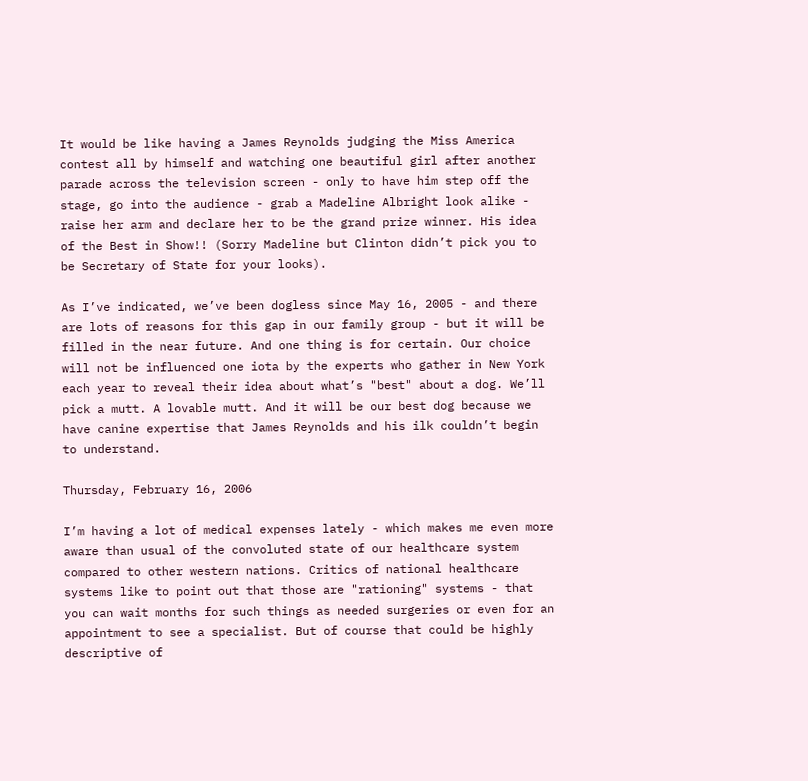It would be like having a James Reynolds judging the Miss America contest all by himself and watching one beautiful girl after another parade across the television screen - only to have him step off the stage, go into the audience - grab a Madeline Albright look alike - raise her arm and declare her to be the grand prize winner. His idea of the Best in Show!! (Sorry Madeline but Clinton didn’t pick you to be Secretary of State for your looks).

As I’ve indicated, we’ve been dogless since May 16, 2005 - and there are lots of reasons for this gap in our family group - but it will be filled in the near future. And one thing is for certain. Our choice will not be influenced one iota by the experts who gather in New York each year to reveal their idea about what’s "best" about a dog. We’ll pick a mutt. A lovable mutt. And it will be our best dog because we have canine expertise that James Reynolds and his ilk couldn’t begin to understand.

Thursday, February 16, 2006

I’m having a lot of medical expenses lately - which makes me even more aware than usual of the convoluted state of our healthcare system compared to other western nations. Critics of national healthcare systems like to point out that those are "rationing" systems - that you can wait months for such things as needed surgeries or even for an appointment to see a specialist. But of course that could be highly descriptive of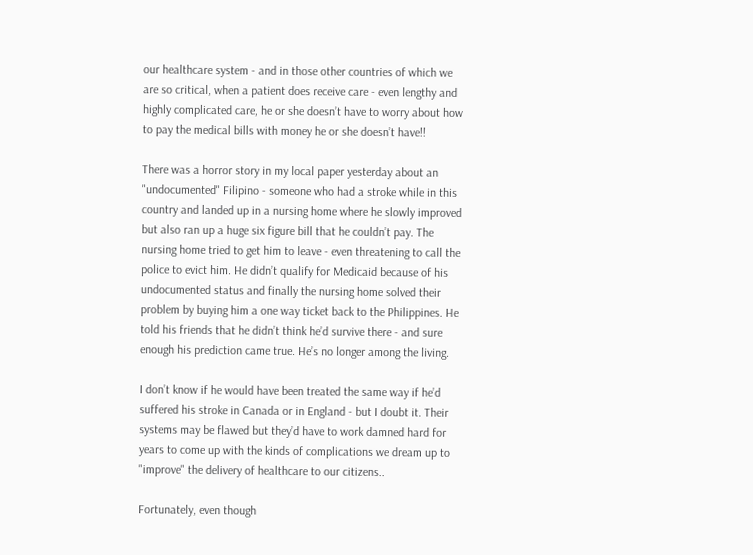our healthcare system - and in those other countries of which we are so critical, when a patient does receive care - even lengthy and highly complicated care, he or she doesn’t have to worry about how to pay the medical bills with money he or she doesn’t have!!

There was a horror story in my local paper yesterday about an "undocumented" Filipino - someone who had a stroke while in this country and landed up in a nursing home where he slowly improved but also ran up a huge six figure bill that he couldn’t pay. The nursing home tried to get him to leave - even threatening to call the police to evict him. He didn’t qualify for Medicaid because of his undocumented status and finally the nursing home solved their problem by buying him a one way ticket back to the Philippines. He told his friends that he didn’t think he’d survive there - and sure enough his prediction came true. He’s no longer among the living.

I don’t know if he would have been treated the same way if he’d suffered his stroke in Canada or in England - but I doubt it. Their systems may be flawed but they’d have to work damned hard for years to come up with the kinds of complications we dream up to "improve" the delivery of healthcare to our citizens..

Fortunately, even though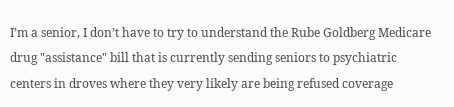I’m a senior, I don’t have to try to understand the Rube Goldberg Medicare drug "assistance" bill that is currently sending seniors to psychiatric centers in droves where they very likely are being refused coverage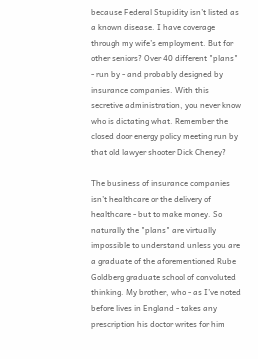because Federal Stupidity isn’t listed as a known disease. I have coverage through my wife’s employment. But for other seniors? Over 40 different "plans" - run by - and probably designed by insurance companies. With this secretive administration, you never know who is dictating what. Remember the closed door energy policy meeting run by that old lawyer shooter Dick Cheney?

The business of insurance companies isn’t healthcare or the delivery of healthcare - but to make money. So naturally the "plans" are virtually impossible to understand unless you are a graduate of the aforementioned Rube Goldberg graduate school of convoluted thinking. My brother, who - as I’ve noted before lives in England - takes any prescription his doctor writes for him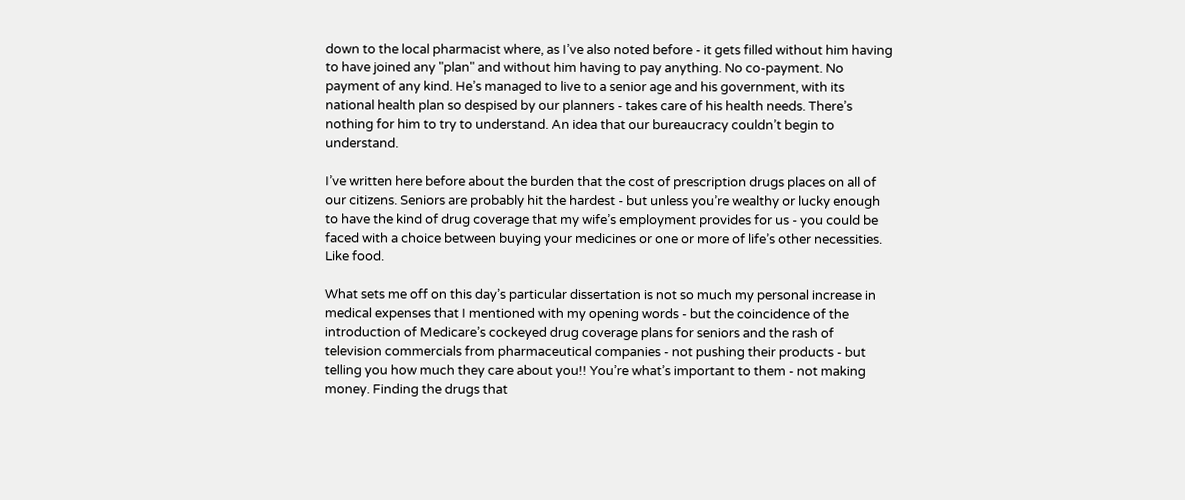down to the local pharmacist where, as I’ve also noted before - it gets filled without him having to have joined any "plan" and without him having to pay anything. No co-payment. No payment of any kind. He’s managed to live to a senior age and his government, with its national health plan so despised by our planners - takes care of his health needs. There’s nothing for him to try to understand. An idea that our bureaucracy couldn’t begin to understand.

I’ve written here before about the burden that the cost of prescription drugs places on all of our citizens. Seniors are probably hit the hardest - but unless you’re wealthy or lucky enough to have the kind of drug coverage that my wife’s employment provides for us - you could be faced with a choice between buying your medicines or one or more of life’s other necessities. Like food.

What sets me off on this day’s particular dissertation is not so much my personal increase in medical expenses that I mentioned with my opening words - but the coincidence of the introduction of Medicare’s cockeyed drug coverage plans for seniors and the rash of television commercials from pharmaceutical companies - not pushing their products - but telling you how much they care about you!! You’re what’s important to them - not making money. Finding the drugs that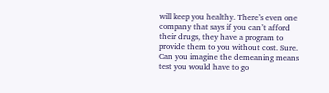will keep you healthy. There’s even one company that says if you can’t afford their drugs, they have a program to provide them to you without cost. Sure. Can you imagine the demeaning means test you would have to go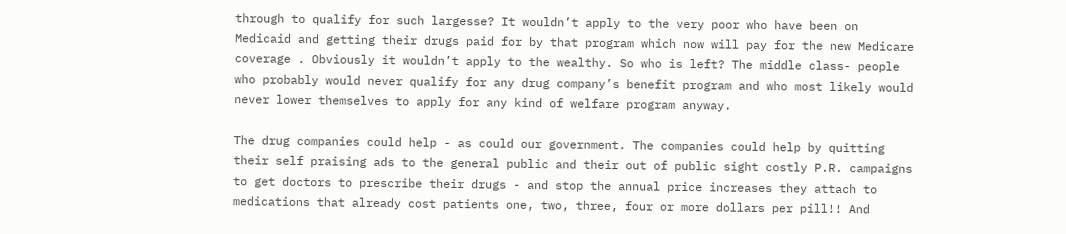through to qualify for such largesse? It wouldn’t apply to the very poor who have been on Medicaid and getting their drugs paid for by that program which now will pay for the new Medicare coverage . Obviously it wouldn’t apply to the wealthy. So who is left? The middle class- people who probably would never qualify for any drug company’s benefit program and who most likely would never lower themselves to apply for any kind of welfare program anyway.

The drug companies could help - as could our government. The companies could help by quitting their self praising ads to the general public and their out of public sight costly P.R. campaigns to get doctors to prescribe their drugs - and stop the annual price increases they attach to medications that already cost patients one, two, three, four or more dollars per pill!! And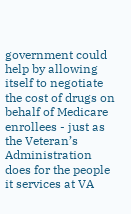government could help by allowing itself to negotiate the cost of drugs on behalf of Medicare enrollees - just as the Veteran’s Administration does for the people it services at VA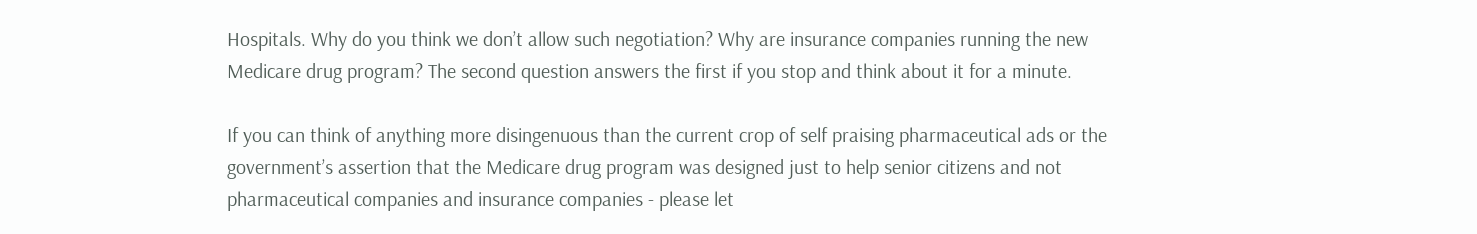Hospitals. Why do you think we don’t allow such negotiation? Why are insurance companies running the new Medicare drug program? The second question answers the first if you stop and think about it for a minute.

If you can think of anything more disingenuous than the current crop of self praising pharmaceutical ads or the government’s assertion that the Medicare drug program was designed just to help senior citizens and not pharmaceutical companies and insurance companies - please let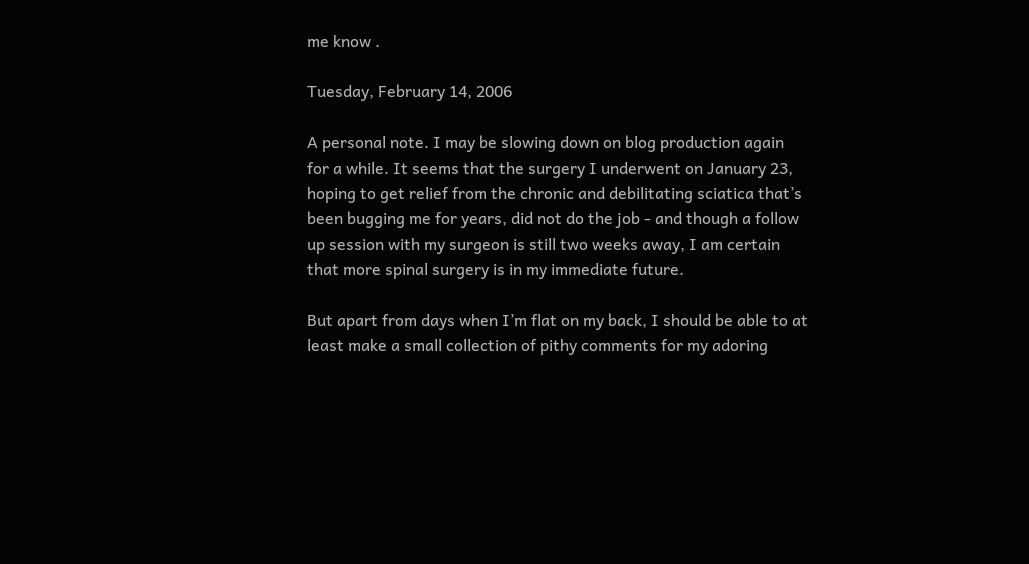me know .

Tuesday, February 14, 2006

A personal note. I may be slowing down on blog production again for a while. It seems that the surgery I underwent on January 23, hoping to get relief from the chronic and debilitating sciatica that’s been bugging me for years, did not do the job - and though a follow up session with my surgeon is still two weeks away, I am certain that more spinal surgery is in my immediate future.

But apart from days when I’m flat on my back, I should be able to at least make a small collection of pithy comments for my adoring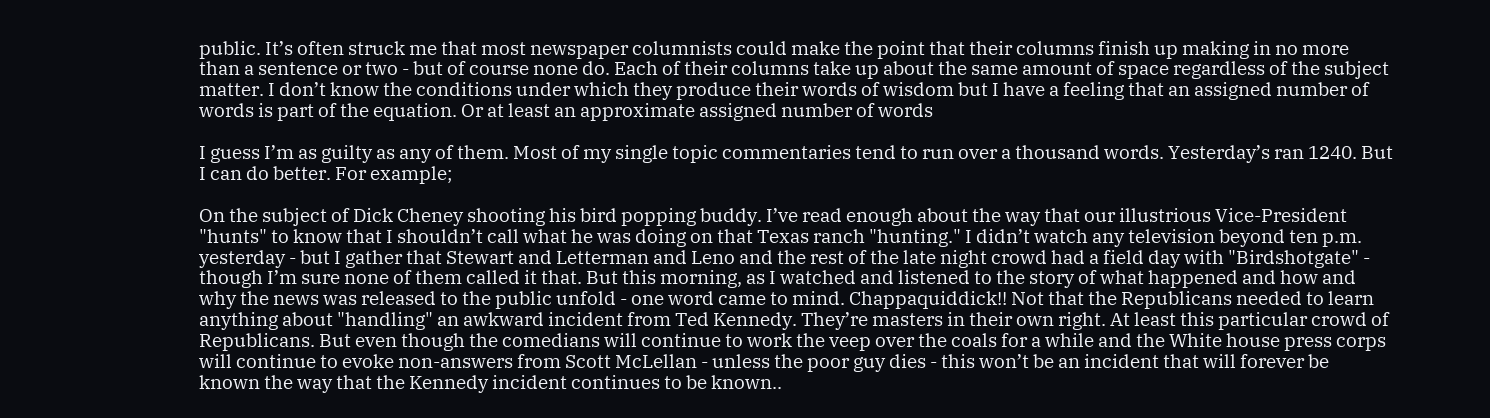public. It’s often struck me that most newspaper columnists could make the point that their columns finish up making in no more than a sentence or two - but of course none do. Each of their columns take up about the same amount of space regardless of the subject matter. I don’t know the conditions under which they produce their words of wisdom but I have a feeling that an assigned number of words is part of the equation. Or at least an approximate assigned number of words

I guess I’m as guilty as any of them. Most of my single topic commentaries tend to run over a thousand words. Yesterday’s ran 1240. But I can do better. For example;

On the subject of Dick Cheney shooting his bird popping buddy. I’ve read enough about the way that our illustrious Vice-President "hunts" to know that I shouldn’t call what he was doing on that Texas ranch "hunting." I didn’t watch any television beyond ten p.m. yesterday - but I gather that Stewart and Letterman and Leno and the rest of the late night crowd had a field day with "Birdshotgate" - though I’m sure none of them called it that. But this morning, as I watched and listened to the story of what happened and how and why the news was released to the public unfold - one word came to mind. Chappaquiddick!! Not that the Republicans needed to learn anything about "handling" an awkward incident from Ted Kennedy. They’re masters in their own right. At least this particular crowd of Republicans. But even though the comedians will continue to work the veep over the coals for a while and the White house press corps will continue to evoke non-answers from Scott McLellan - unless the poor guy dies - this won’t be an incident that will forever be known the way that the Kennedy incident continues to be known..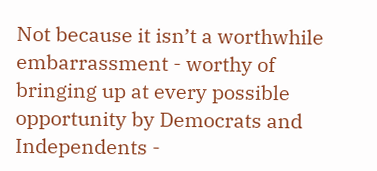Not because it isn’t a worthwhile embarrassment - worthy of bringing up at every possible opportunity by Democrats and Independents -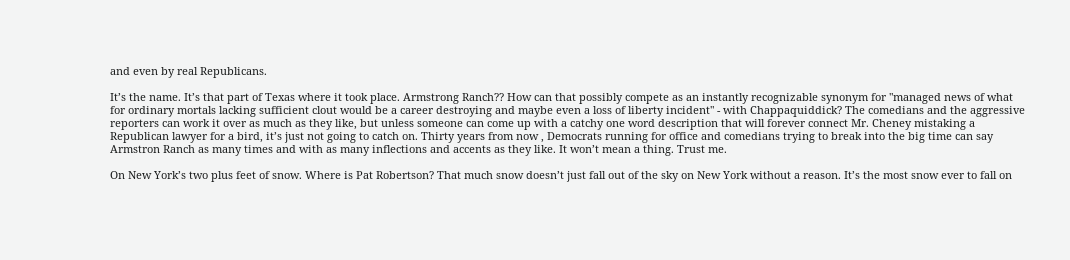and even by real Republicans.

It’s the name. It’s that part of Texas where it took place. Armstrong Ranch?? How can that possibly compete as an instantly recognizable synonym for "managed news of what for ordinary mortals lacking sufficient clout would be a career destroying and maybe even a loss of liberty incident" - with Chappaquiddick? The comedians and the aggressive reporters can work it over as much as they like, but unless someone can come up with a catchy one word description that will forever connect Mr. Cheney mistaking a Republican lawyer for a bird, it’s just not going to catch on. Thirty years from now , Democrats running for office and comedians trying to break into the big time can say Armstron Ranch as many times and with as many inflections and accents as they like. It won’t mean a thing. Trust me.

On New York’s two plus feet of snow. Where is Pat Robertson? That much snow doesn’t just fall out of the sky on New York without a reason. It’s the most snow ever to fall on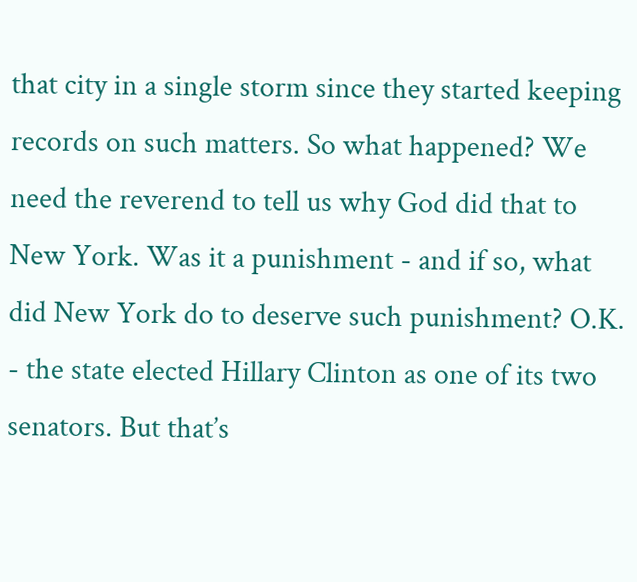that city in a single storm since they started keeping records on such matters. So what happened? We need the reverend to tell us why God did that to New York. Was it a punishment - and if so, what did New York do to deserve such punishment? O.K. - the state elected Hillary Clinton as one of its two senators. But that’s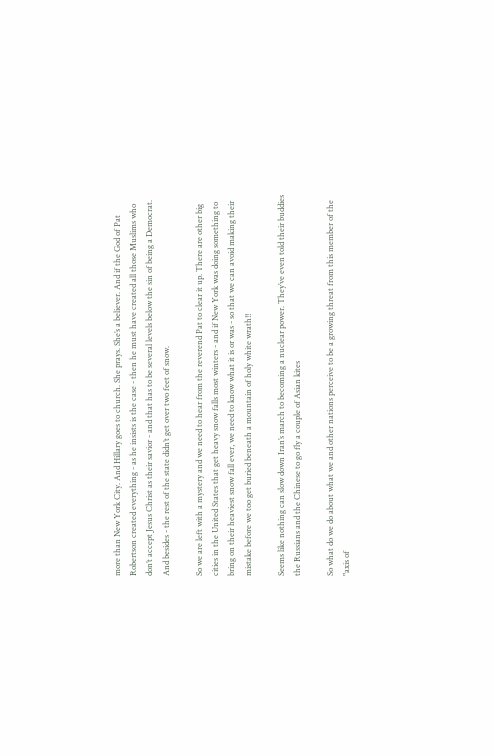more than New York City. And Hillary goes to church. She prays. She’s a believer. And if the God of Pat Robertson created everything - as he insists is the case - then he must have created all those Muslims who don’t accept Jesus Christ as their savior - and that has to be several levels below the sin of being a Democrat. And besides - the rest of the state didn’t get over two feet of snow.

So we are left with a mystery and we need to hear from the reverend Pat to clear it up. There are other big cities in the United States that get heavy snow falls most winters - and if New York was doing something to bring on their heaviest snow fall ever, we need to know what it is or was - so that we can avoid making their mistake before we too get buried beneath a mountain of holy white wrath!!

Seems like nothing can slow down Iran’s march to becoming a nuclear power. They’ve even told their buddies the Russians and the Chinese to go fly a couple of Asian kites

So what do we do about what we and other nations perceive to be a growing threat from this member of the "axis of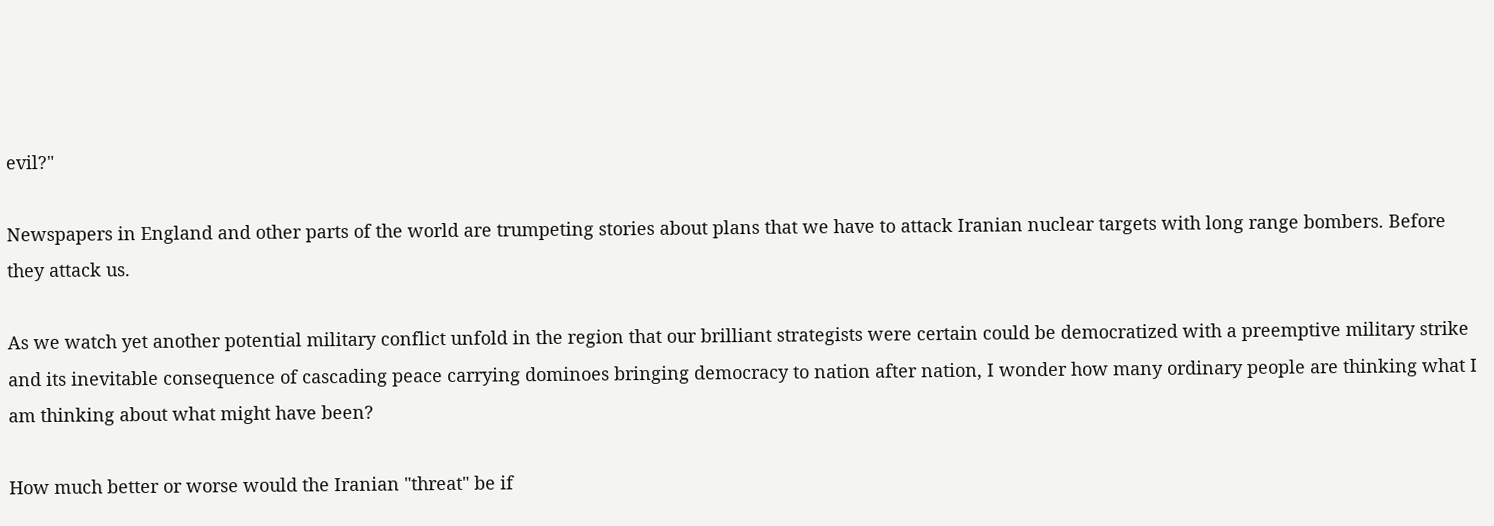evil?"

Newspapers in England and other parts of the world are trumpeting stories about plans that we have to attack Iranian nuclear targets with long range bombers. Before they attack us.

As we watch yet another potential military conflict unfold in the region that our brilliant strategists were certain could be democratized with a preemptive military strike and its inevitable consequence of cascading peace carrying dominoes bringing democracy to nation after nation, I wonder how many ordinary people are thinking what I am thinking about what might have been?

How much better or worse would the Iranian "threat" be if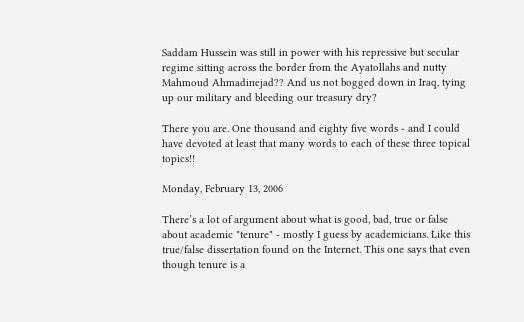Saddam Hussein was still in power with his repressive but secular regime sitting across the border from the Ayatollahs and nutty Mahmoud Ahmadinejad?? And us not bogged down in Iraq, tying up our military and bleeding our treasury dry?

There you are. One thousand and eighty five words - and I could have devoted at least that many words to each of these three topical topics!!

Monday, February 13, 2006

There’s a lot of argument about what is good, bad, true or false about academic "tenure" - mostly I guess by academicians. Like this true/false dissertation found on the Internet. This one says that even though tenure is a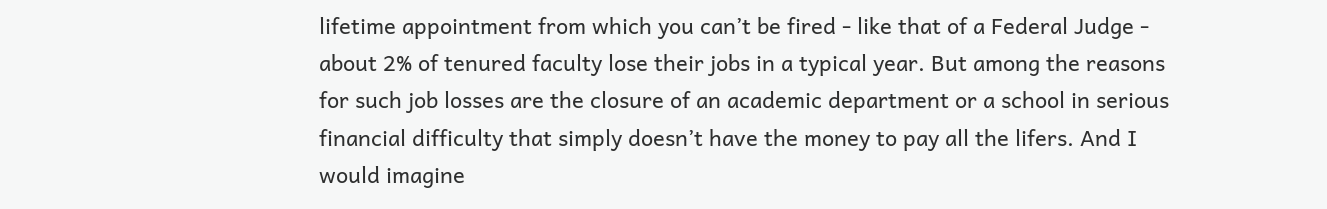lifetime appointment from which you can’t be fired - like that of a Federal Judge - about 2% of tenured faculty lose their jobs in a typical year. But among the reasons for such job losses are the closure of an academic department or a school in serious financial difficulty that simply doesn’t have the money to pay all the lifers. And I would imagine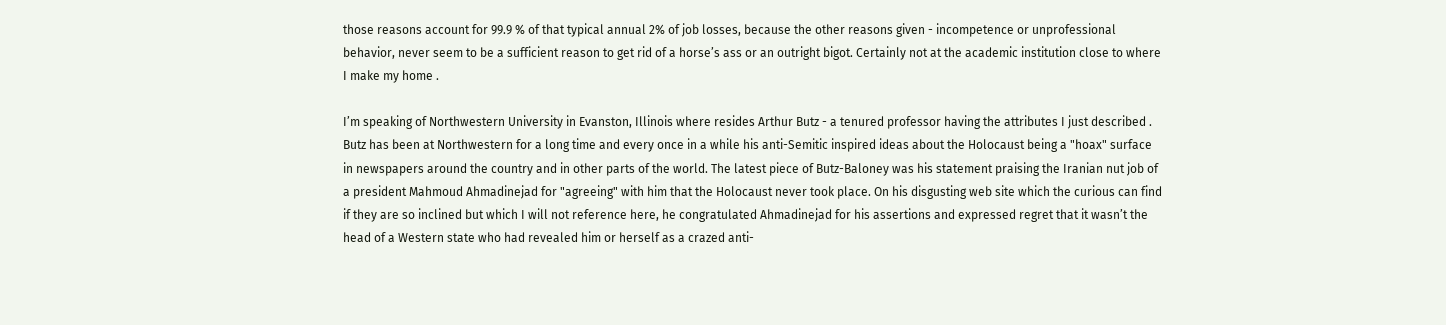those reasons account for 99.9 % of that typical annual 2% of job losses, because the other reasons given - incompetence or unprofessional behavior, never seem to be a sufficient reason to get rid of a horse’s ass or an outright bigot. Certainly not at the academic institution close to where I make my home .

I’m speaking of Northwestern University in Evanston, Illinois where resides Arthur Butz - a tenured professor having the attributes I just described . Butz has been at Northwestern for a long time and every once in a while his anti-Semitic inspired ideas about the Holocaust being a "hoax" surface in newspapers around the country and in other parts of the world. The latest piece of Butz-Baloney was his statement praising the Iranian nut job of a president Mahmoud Ahmadinejad for "agreeing" with him that the Holocaust never took place. On his disgusting web site which the curious can find if they are so inclined but which I will not reference here, he congratulated Ahmadinejad for his assertions and expressed regret that it wasn’t the head of a Western state who had revealed him or herself as a crazed anti-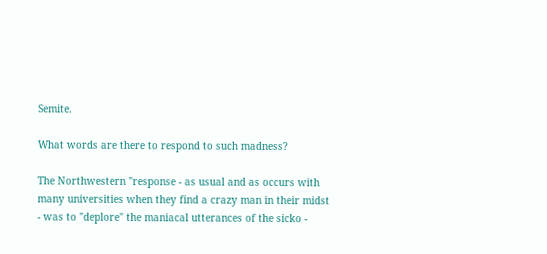Semite.

What words are there to respond to such madness?

The Northwestern "response - as usual and as occurs with many universities when they find a crazy man in their midst - was to "deplore" the maniacal utterances of the sicko -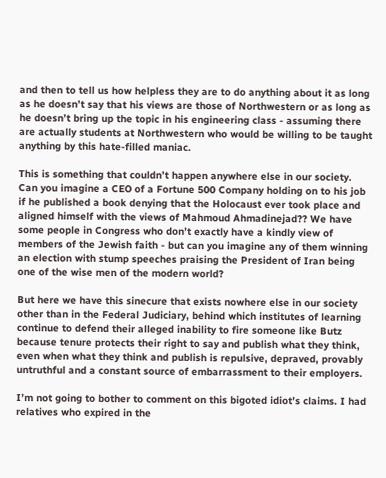and then to tell us how helpless they are to do anything about it as long as he doesn’t say that his views are those of Northwestern or as long as he doesn’t bring up the topic in his engineering class - assuming there are actually students at Northwestern who would be willing to be taught anything by this hate-filled maniac.

This is something that couldn’t happen anywhere else in our society. Can you imagine a CEO of a Fortune 500 Company holding on to his job if he published a book denying that the Holocaust ever took place and aligned himself with the views of Mahmoud Ahmadinejad?? We have some people in Congress who don’t exactly have a kindly view of members of the Jewish faith - but can you imagine any of them winning an election with stump speeches praising the President of Iran being one of the wise men of the modern world?

But here we have this sinecure that exists nowhere else in our society other than in the Federal Judiciary, behind which institutes of learning continue to defend their alleged inability to fire someone like Butz because tenure protects their right to say and publish what they think, even when what they think and publish is repulsive, depraved, provably untruthful and a constant source of embarrassment to their employers.

I’m not going to bother to comment on this bigoted idiot’s claims. I had relatives who expired in the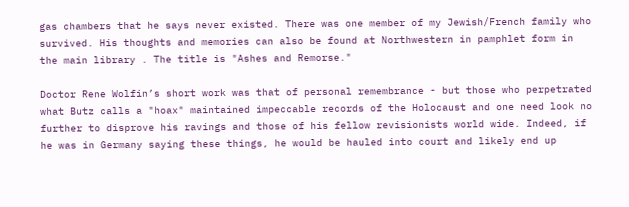gas chambers that he says never existed. There was one member of my Jewish/French family who survived. His thoughts and memories can also be found at Northwestern in pamphlet form in the main library . The title is "Ashes and Remorse."

Doctor Rene Wolfin’s short work was that of personal remembrance - but those who perpetrated what Butz calls a "hoax" maintained impeccable records of the Holocaust and one need look no further to disprove his ravings and those of his fellow revisionists world wide. Indeed, if he was in Germany saying these things, he would be hauled into court and likely end up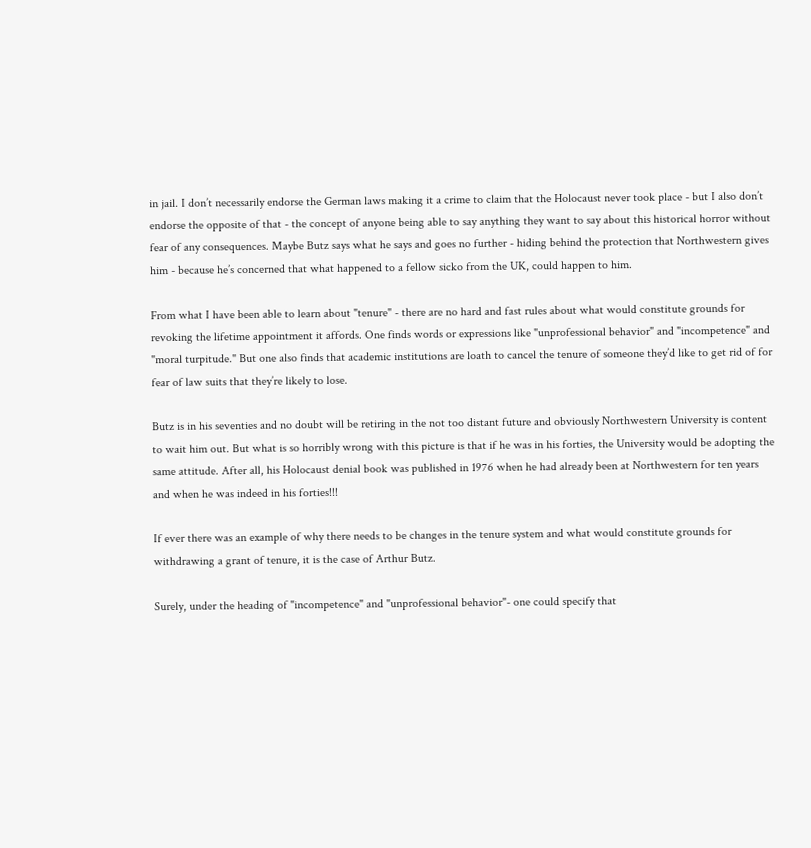in jail. I don’t necessarily endorse the German laws making it a crime to claim that the Holocaust never took place - but I also don’t endorse the opposite of that - the concept of anyone being able to say anything they want to say about this historical horror without fear of any consequences. Maybe Butz says what he says and goes no further - hiding behind the protection that Northwestern gives him - because he’s concerned that what happened to a fellow sicko from the UK, could happen to him.

From what I have been able to learn about "tenure" - there are no hard and fast rules about what would constitute grounds for revoking the lifetime appointment it affords. One finds words or expressions like "unprofessional behavior" and "incompetence" and "moral turpitude." But one also finds that academic institutions are loath to cancel the tenure of someone they’d like to get rid of for fear of law suits that they’re likely to lose.

Butz is in his seventies and no doubt will be retiring in the not too distant future and obviously Northwestern University is content to wait him out. But what is so horribly wrong with this picture is that if he was in his forties, the University would be adopting the same attitude. After all, his Holocaust denial book was published in 1976 when he had already been at Northwestern for ten years and when he was indeed in his forties!!!

If ever there was an example of why there needs to be changes in the tenure system and what would constitute grounds for withdrawing a grant of tenure, it is the case of Arthur Butz.

Surely, under the heading of "incompetence" and "unprofessional behavior"- one could specify that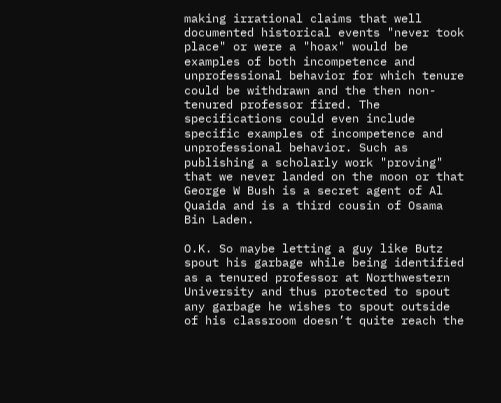making irrational claims that well documented historical events "never took place" or were a "hoax" would be examples of both incompetence and unprofessional behavior for which tenure could be withdrawn and the then non-tenured professor fired. The specifications could even include specific examples of incompetence and unprofessional behavior. Such as publishing a scholarly work "proving" that we never landed on the moon or that George W Bush is a secret agent of Al Quaida and is a third cousin of Osama Bin Laden.

O.K. So maybe letting a guy like Butz spout his garbage while being identified as a tenured professor at Northwestern University and thus protected to spout any garbage he wishes to spout outside of his classroom doesn’t quite reach the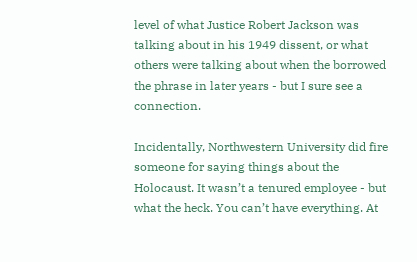level of what Justice Robert Jackson was talking about in his 1949 dissent, or what others were talking about when the borrowed the phrase in later years - but I sure see a connection.

Incidentally, Northwestern University did fire someone for saying things about the Holocaust. It wasn’t a tenured employee - but what the heck. You can’t have everything. At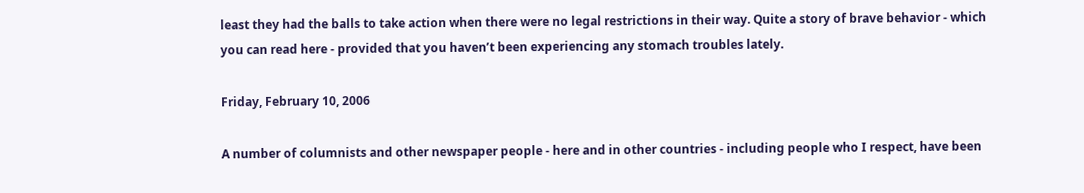least they had the balls to take action when there were no legal restrictions in their way. Quite a story of brave behavior - which you can read here - provided that you haven’t been experiencing any stomach troubles lately.

Friday, February 10, 2006

A number of columnists and other newspaper people - here and in other countries - including people who I respect, have been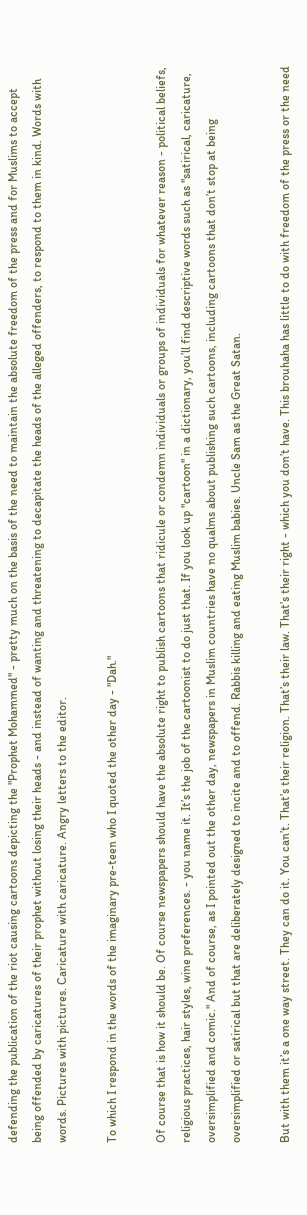defending the publication of the riot causing cartoons depicting the "Prophet Mohammed" - pretty much on the basis of the need to maintain the absolute freedom of the press and for Muslims to accept being offended by caricatures of their prophet without losing their heads - and instead of wanting and threatening to decapitate the heads of the alleged offenders, to respond to them in kind. Words with words. Pictures with pictures. Caricature with caricature. Angry letters to the editor.

To which I respond in the words of the imaginary pre-teen who I quoted the other day - "Dah."

Of course that is how it should be. Of course newspapers should have the absolute right to publish cartoons that ridicule or condemn individuals or groups of individuals for whatever reason - political beliefs, religious practices, hair styles, wine preferences. - you name it. It’s the job of the cartoonist to do just that. If you look up "cartoon" in a dictionary, you’ll find descriptive words such as "satirical, caricature, oversimplified and comic." And of course, as I pointed out the other day, newspapers in Muslim countries have no qualms about publishing such cartoons, including cartoons that don’t stop at being oversimplified or satirical but that are deliberately designed to incite and to offend. Rabbis killing and eating Muslim babies. Uncle Sam as the Great Satan.

But with them it’s a one way street. They can do it. You can’t. That’s their religion. That’s their law. That’s their right - which you don’t have. This brouhaha has little to do with freedom of the press or the need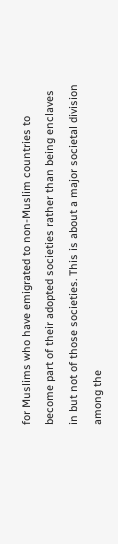for Muslims who have emigrated to non-Muslim countries to become part of their adopted societies rather than being enclaves in but not of those societies. This is about a major societal division among the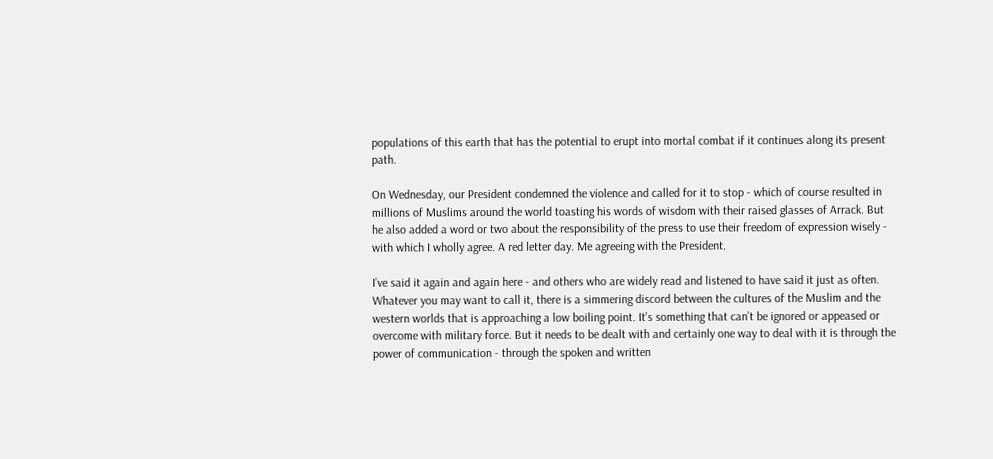populations of this earth that has the potential to erupt into mortal combat if it continues along its present path.

On Wednesday, our President condemned the violence and called for it to stop - which of course resulted in millions of Muslims around the world toasting his words of wisdom with their raised glasses of Arrack. But he also added a word or two about the responsibility of the press to use their freedom of expression wisely - with which I wholly agree. A red letter day. Me agreeing with the President.

I’ve said it again and again here - and others who are widely read and listened to have said it just as often. Whatever you may want to call it, there is a simmering discord between the cultures of the Muslim and the western worlds that is approaching a low boiling point. It’s something that can’t be ignored or appeased or overcome with military force. But it needs to be dealt with and certainly one way to deal with it is through the power of communication - through the spoken and written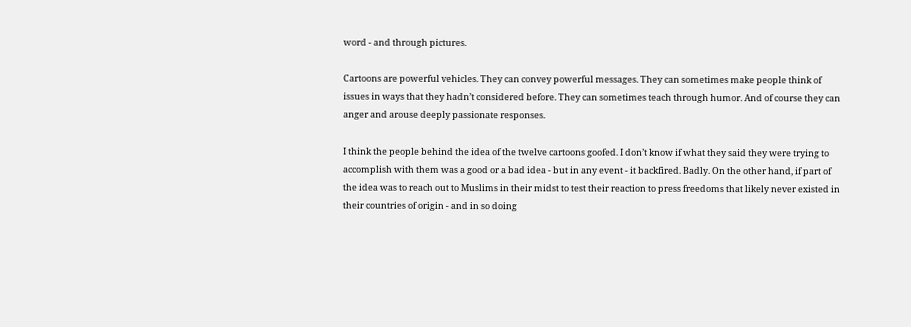word - and through pictures.

Cartoons are powerful vehicles. They can convey powerful messages. They can sometimes make people think of issues in ways that they hadn’t considered before. They can sometimes teach through humor. And of course they can anger and arouse deeply passionate responses.

I think the people behind the idea of the twelve cartoons goofed. I don’t know if what they said they were trying to accomplish with them was a good or a bad idea - but in any event - it backfired. Badly. On the other hand, if part of the idea was to reach out to Muslims in their midst to test their reaction to press freedoms that likely never existed in their countries of origin - and in so doing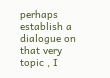perhaps establish a dialogue on that very topic , I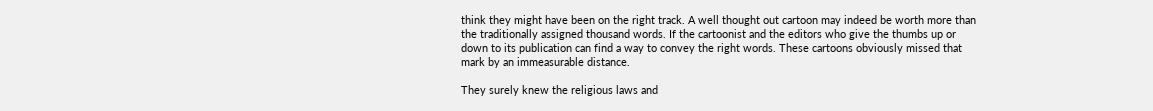think they might have been on the right track. A well thought out cartoon may indeed be worth more than the traditionally assigned thousand words. If the cartoonist and the editors who give the thumbs up or down to its publication can find a way to convey the right words. These cartoons obviously missed that mark by an immeasurable distance.

They surely knew the religious laws and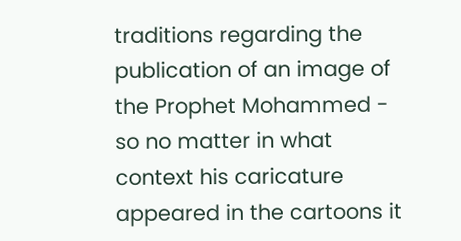traditions regarding the publication of an image of the Prophet Mohammed - so no matter in what context his caricature appeared in the cartoons it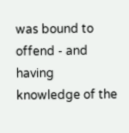was bound to offend - and having knowledge of the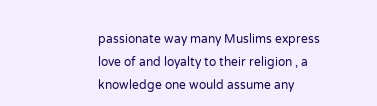passionate way many Muslims express love of and loyalty to their religion , a knowledge one would assume any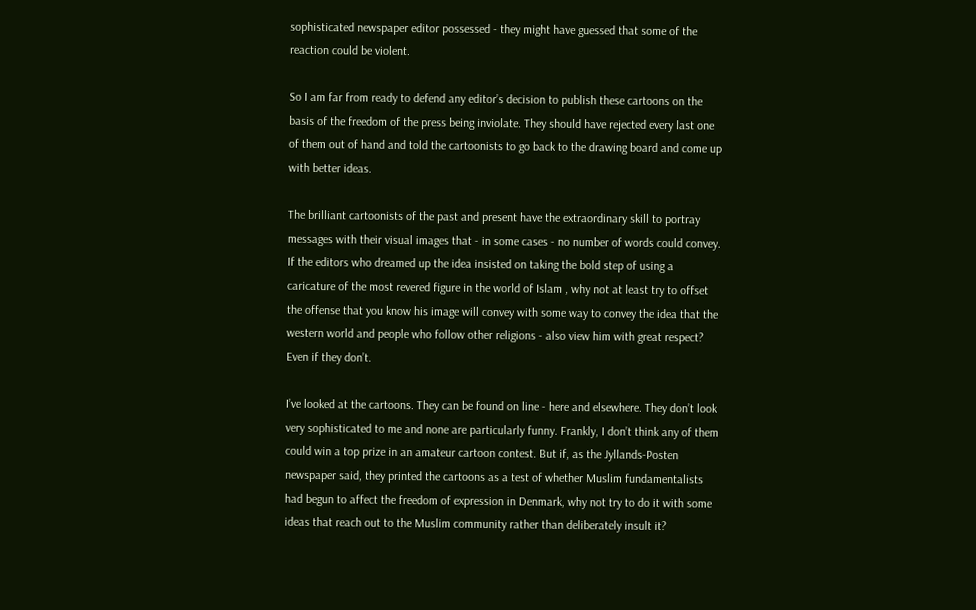sophisticated newspaper editor possessed - they might have guessed that some of the reaction could be violent.

So I am far from ready to defend any editor’s decision to publish these cartoons on the basis of the freedom of the press being inviolate. They should have rejected every last one of them out of hand and told the cartoonists to go back to the drawing board and come up with better ideas.

The brilliant cartoonists of the past and present have the extraordinary skill to portray messages with their visual images that - in some cases - no number of words could convey. If the editors who dreamed up the idea insisted on taking the bold step of using a caricature of the most revered figure in the world of Islam , why not at least try to offset the offense that you know his image will convey with some way to convey the idea that the western world and people who follow other religions - also view him with great respect? Even if they don’t.

I’ve looked at the cartoons. They can be found on line - here and elsewhere. They don’t look very sophisticated to me and none are particularly funny. Frankly, I don’t think any of them could win a top prize in an amateur cartoon contest. But if, as the Jyllands-Posten newspaper said, they printed the cartoons as a test of whether Muslim fundamentalists had begun to affect the freedom of expression in Denmark, why not try to do it with some ideas that reach out to the Muslim community rather than deliberately insult it?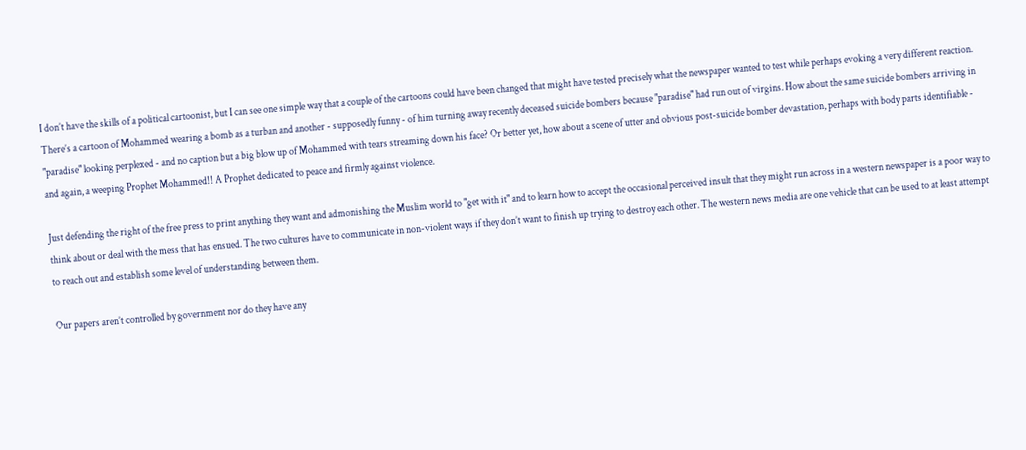I don’t have the skills of a political cartoonist, but I can see one simple way that a couple of the cartoons could have been changed that might have tested precisely what the newspaper wanted to test while perhaps evoking a very different reaction. There’s a cartoon of Mohammed wearing a bomb as a turban and another - supposedly funny - of him turning away recently deceased suicide bombers because "paradise" had run out of virgins. How about the same suicide bombers arriving in "paradise" looking perplexed - and no caption but a big blow up of Mohammed with tears streaming down his face? Or better yet, how about a scene of utter and obvious post-suicide bomber devastation, perhaps with body parts identifiable - and again, a weeping Prophet Mohammed!! A Prophet dedicated to peace and firmly against violence.

Just defending the right of the free press to print anything they want and admonishing the Muslim world to "get with it" and to learn how to accept the occasional perceived insult that they might run across in a western newspaper is a poor way to think about or deal with the mess that has ensued. The two cultures have to communicate in non-violent ways if they don’t want to finish up trying to destroy each other. The western news media are one vehicle that can be used to at least attempt to reach out and establish some level of understanding between them.

Our papers aren’t controlled by government nor do they have any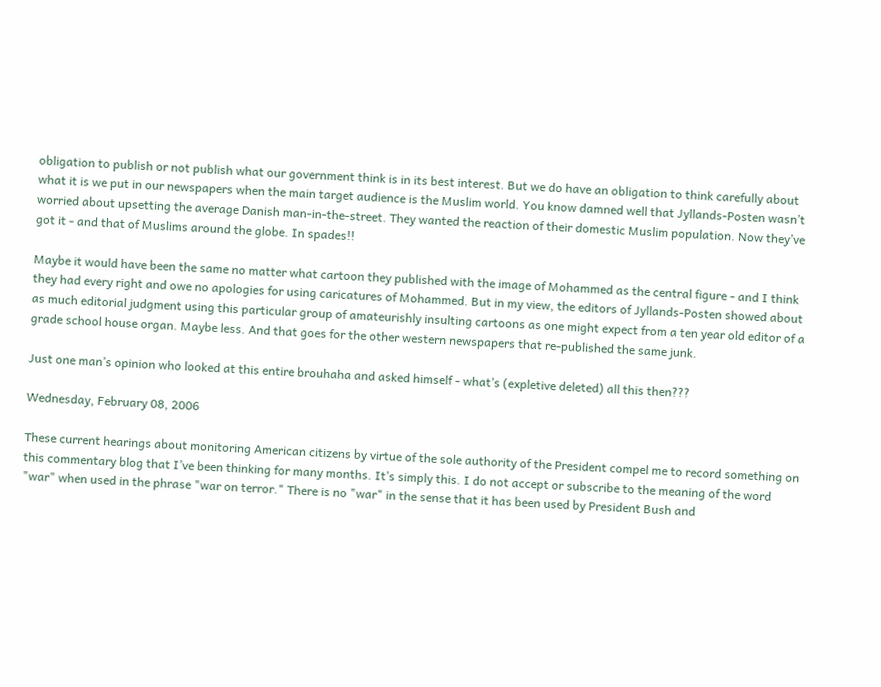obligation to publish or not publish what our government think is in its best interest. But we do have an obligation to think carefully about what it is we put in our newspapers when the main target audience is the Muslim world. You know damned well that Jyllands-Posten wasn’t worried about upsetting the average Danish man-in-the-street. They wanted the reaction of their domestic Muslim population. Now they’ve got it - and that of Muslims around the globe. In spades!!

Maybe it would have been the same no matter what cartoon they published with the image of Mohammed as the central figure - and I think they had every right and owe no apologies for using caricatures of Mohammed. But in my view, the editors of Jyllands-Posten showed about as much editorial judgment using this particular group of amateurishly insulting cartoons as one might expect from a ten year old editor of a grade school house organ. Maybe less. And that goes for the other western newspapers that re-published the same junk.

Just one man’s opinion who looked at this entire brouhaha and asked himself - what’s (expletive deleted) all this then???

Wednesday, February 08, 2006

These current hearings about monitoring American citizens by virtue of the sole authority of the President compel me to record something on this commentary blog that I’ve been thinking for many months. It’s simply this. I do not accept or subscribe to the meaning of the word "war" when used in the phrase "war on terror." There is no "war" in the sense that it has been used by President Bush and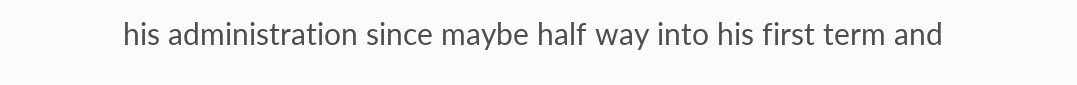his administration since maybe half way into his first term and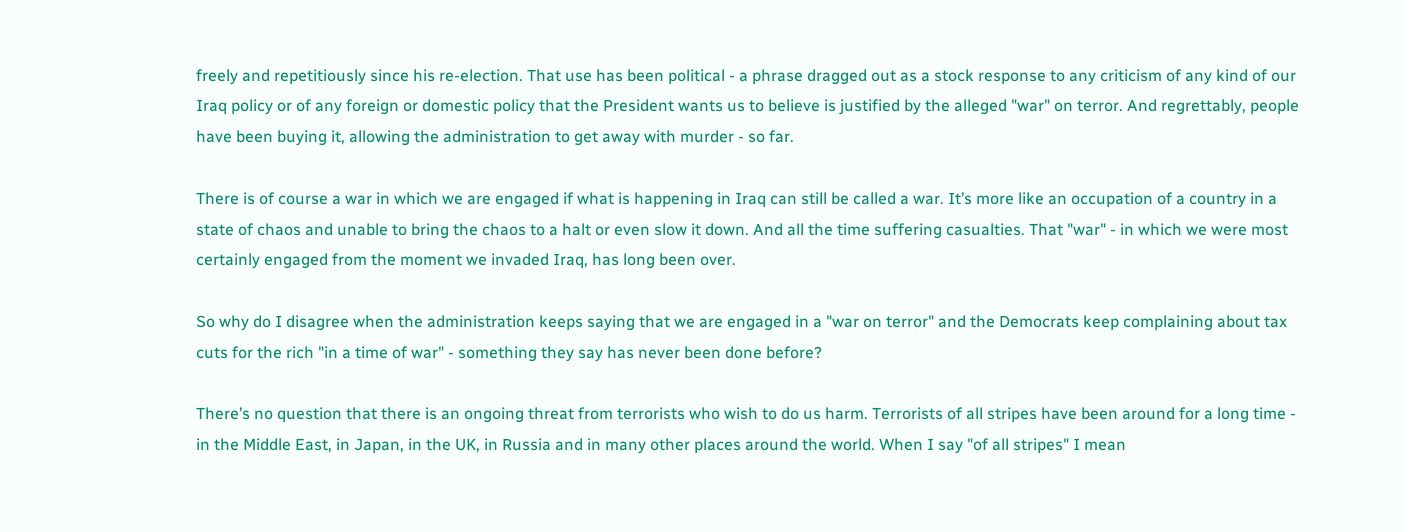freely and repetitiously since his re-election. That use has been political - a phrase dragged out as a stock response to any criticism of any kind of our Iraq policy or of any foreign or domestic policy that the President wants us to believe is justified by the alleged "war" on terror. And regrettably, people have been buying it, allowing the administration to get away with murder - so far.

There is of course a war in which we are engaged if what is happening in Iraq can still be called a war. It’s more like an occupation of a country in a state of chaos and unable to bring the chaos to a halt or even slow it down. And all the time suffering casualties. That "war" - in which we were most certainly engaged from the moment we invaded Iraq, has long been over.

So why do I disagree when the administration keeps saying that we are engaged in a "war on terror" and the Democrats keep complaining about tax cuts for the rich "in a time of war" - something they say has never been done before?

There’s no question that there is an ongoing threat from terrorists who wish to do us harm. Terrorists of all stripes have been around for a long time - in the Middle East, in Japan, in the UK, in Russia and in many other places around the world. When I say "of all stripes" I mean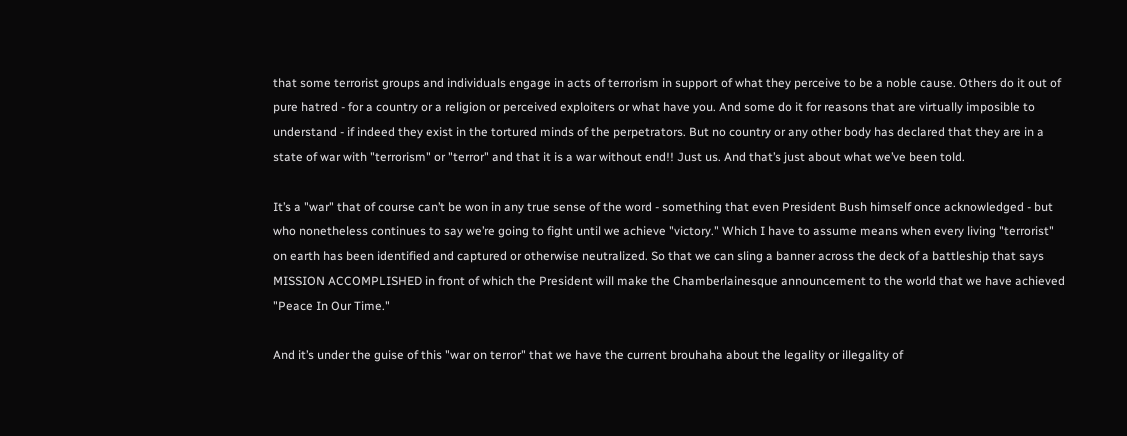that some terrorist groups and individuals engage in acts of terrorism in support of what they perceive to be a noble cause. Others do it out of pure hatred - for a country or a religion or perceived exploiters or what have you. And some do it for reasons that are virtually imposible to understand - if indeed they exist in the tortured minds of the perpetrators. But no country or any other body has declared that they are in a state of war with "terrorism" or "terror" and that it is a war without end!! Just us. And that’s just about what we’ve been told.

It’s a "war" that of course can’t be won in any true sense of the word - something that even President Bush himself once acknowledged - but who nonetheless continues to say we’re going to fight until we achieve "victory." Which I have to assume means when every living "terrorist" on earth has been identified and captured or otherwise neutralized. So that we can sling a banner across the deck of a battleship that says MISSION ACCOMPLISHED in front of which the President will make the Chamberlainesque announcement to the world that we have achieved "Peace In Our Time."

And it’s under the guise of this "war on terror" that we have the current brouhaha about the legality or illegality of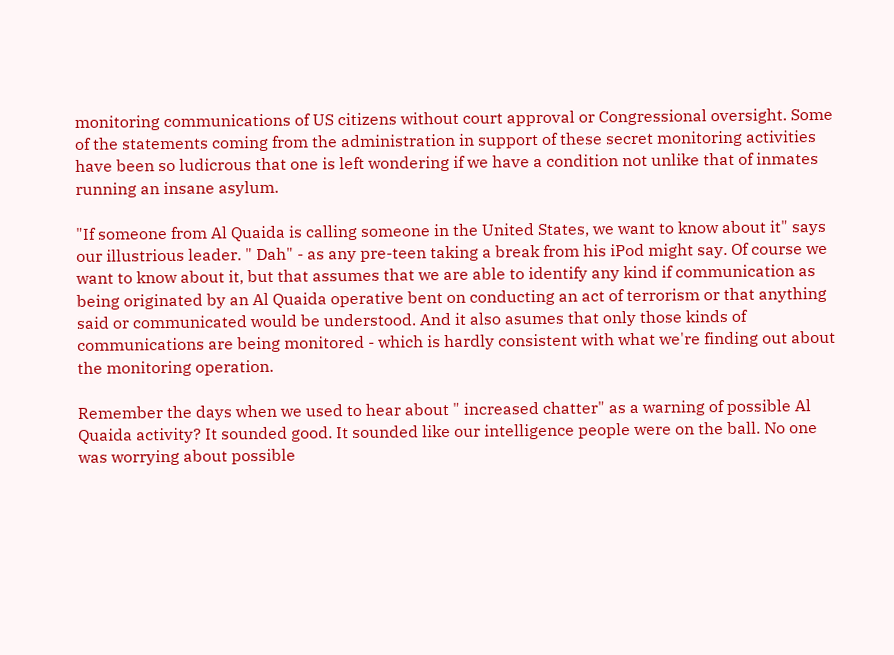monitoring communications of US citizens without court approval or Congressional oversight. Some of the statements coming from the administration in support of these secret monitoring activities have been so ludicrous that one is left wondering if we have a condition not unlike that of inmates running an insane asylum.

"If someone from Al Quaida is calling someone in the United States, we want to know about it" says our illustrious leader. " Dah" - as any pre-teen taking a break from his iPod might say. Of course we want to know about it, but that assumes that we are able to identify any kind if communication as being originated by an Al Quaida operative bent on conducting an act of terrorism or that anything said or communicated would be understood. And it also asumes that only those kinds of communications are being monitored - which is hardly consistent with what we're finding out about the monitoring operation.

Remember the days when we used to hear about " increased chatter" as a warning of possible Al Quaida activity? It sounded good. It sounded like our intelligence people were on the ball. No one was worrying about possible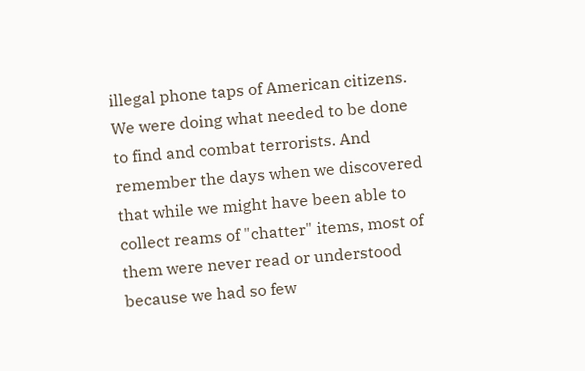illegal phone taps of American citizens. We were doing what needed to be done to find and combat terrorists. And remember the days when we discovered that while we might have been able to collect reams of "chatter" items, most of them were never read or understood because we had so few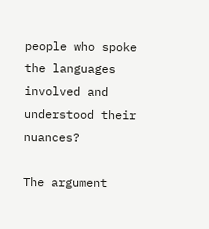people who spoke the languages involved and understood their nuances?

The argument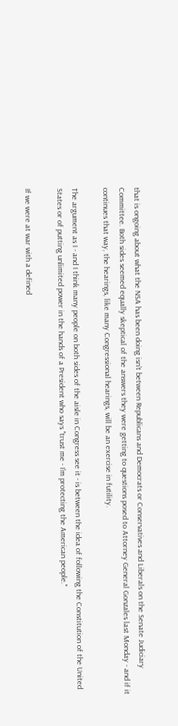that is ongoing about what the NSA has been doing isn’t between Republicans and Democrats or Conservatives and Liberals on the Senate Judiciary Committee. Both sides seemed equally skeptical of the answers they were getting to questions posed to Attorney General Gonzales last Monday - and if it continues that way, the hearings, like many Congressional hearings, will be an exercise in futility.

The argument as I - and I think many people on both sides of the aisle in Congress see it - is between the idea of following the Constitution of the United States or of putting unlimited power in the hands of a President who says "trust me - I’m protecting the American people."

If we were at war with a defined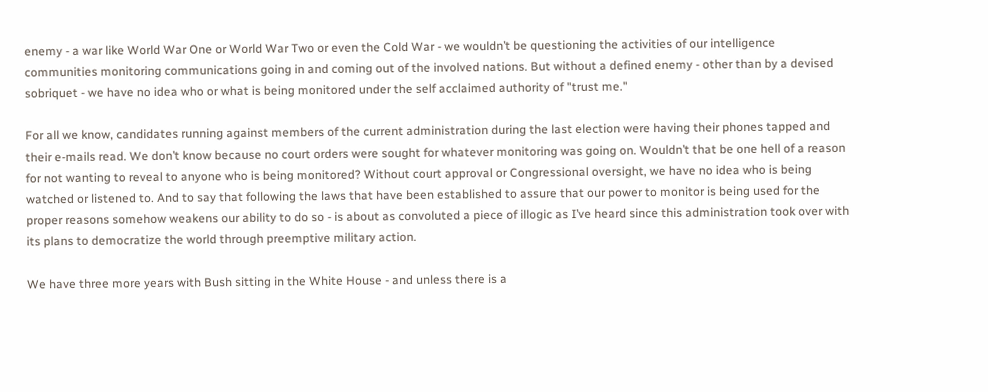enemy - a war like World War One or World War Two or even the Cold War - we wouldn’t be questioning the activities of our intelligence communities monitoring communications going in and coming out of the involved nations. But without a defined enemy - other than by a devised sobriquet - we have no idea who or what is being monitored under the self acclaimed authority of "trust me."

For all we know, candidates running against members of the current administration during the last election were having their phones tapped and their e-mails read. We don’t know because no court orders were sought for whatever monitoring was going on. Wouldn’t that be one hell of a reason for not wanting to reveal to anyone who is being monitored? Without court approval or Congressional oversight, we have no idea who is being watched or listened to. And to say that following the laws that have been established to assure that our power to monitor is being used for the proper reasons somehow weakens our ability to do so - is about as convoluted a piece of illogic as I’ve heard since this administration took over with its plans to democratize the world through preemptive military action.

We have three more years with Bush sitting in the White House - and unless there is a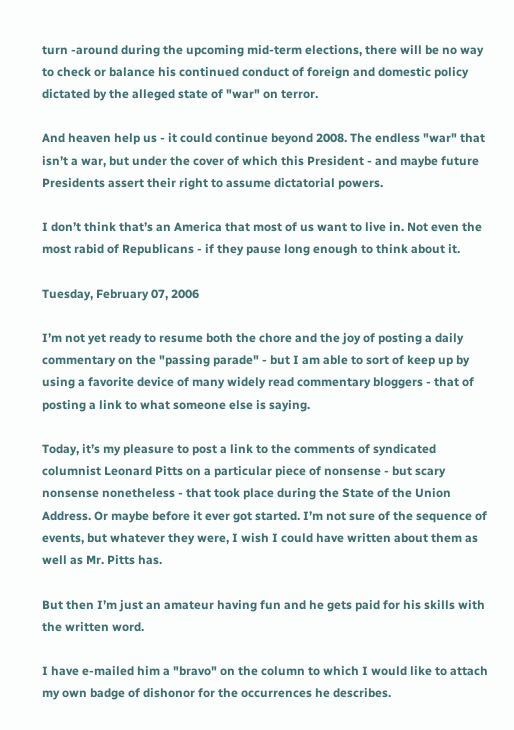turn -around during the upcoming mid-term elections, there will be no way to check or balance his continued conduct of foreign and domestic policy dictated by the alleged state of "war" on terror.

And heaven help us - it could continue beyond 2008. The endless "war" that isn’t a war, but under the cover of which this President - and maybe future Presidents assert their right to assume dictatorial powers.

I don’t think that’s an America that most of us want to live in. Not even the most rabid of Republicans - if they pause long enough to think about it.

Tuesday, February 07, 2006

I’m not yet ready to resume both the chore and the joy of posting a daily commentary on the "passing parade" - but I am able to sort of keep up by using a favorite device of many widely read commentary bloggers - that of posting a link to what someone else is saying.

Today, it’s my pleasure to post a link to the comments of syndicated columnist Leonard Pitts on a particular piece of nonsense - but scary nonsense nonetheless - that took place during the State of the Union Address. Or maybe before it ever got started. I’m not sure of the sequence of events, but whatever they were, I wish I could have written about them as well as Mr. Pitts has.

But then I’m just an amateur having fun and he gets paid for his skills with the written word.

I have e-mailed him a "bravo" on the column to which I would like to attach my own badge of dishonor for the occurrences he describes.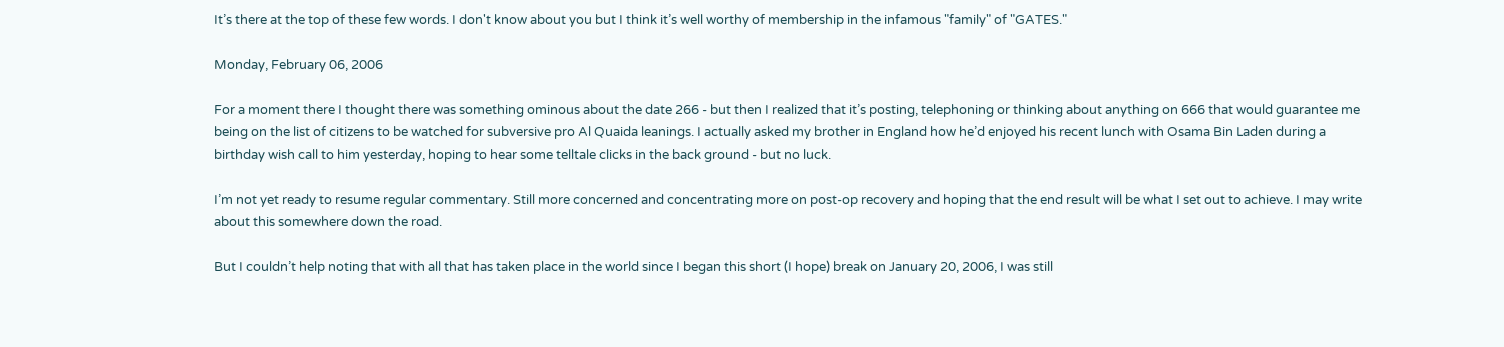It’s there at the top of these few words. I don't know about you but I think it’s well worthy of membership in the infamous "family" of "GATES."

Monday, February 06, 2006

For a moment there I thought there was something ominous about the date 266 - but then I realized that it’s posting, telephoning or thinking about anything on 666 that would guarantee me being on the list of citizens to be watched for subversive pro Al Quaida leanings. I actually asked my brother in England how he’d enjoyed his recent lunch with Osama Bin Laden during a birthday wish call to him yesterday, hoping to hear some telltale clicks in the back ground - but no luck.

I’m not yet ready to resume regular commentary. Still more concerned and concentrating more on post-op recovery and hoping that the end result will be what I set out to achieve. I may write about this somewhere down the road.

But I couldn’t help noting that with all that has taken place in the world since I began this short (I hope) break on January 20, 2006, I was still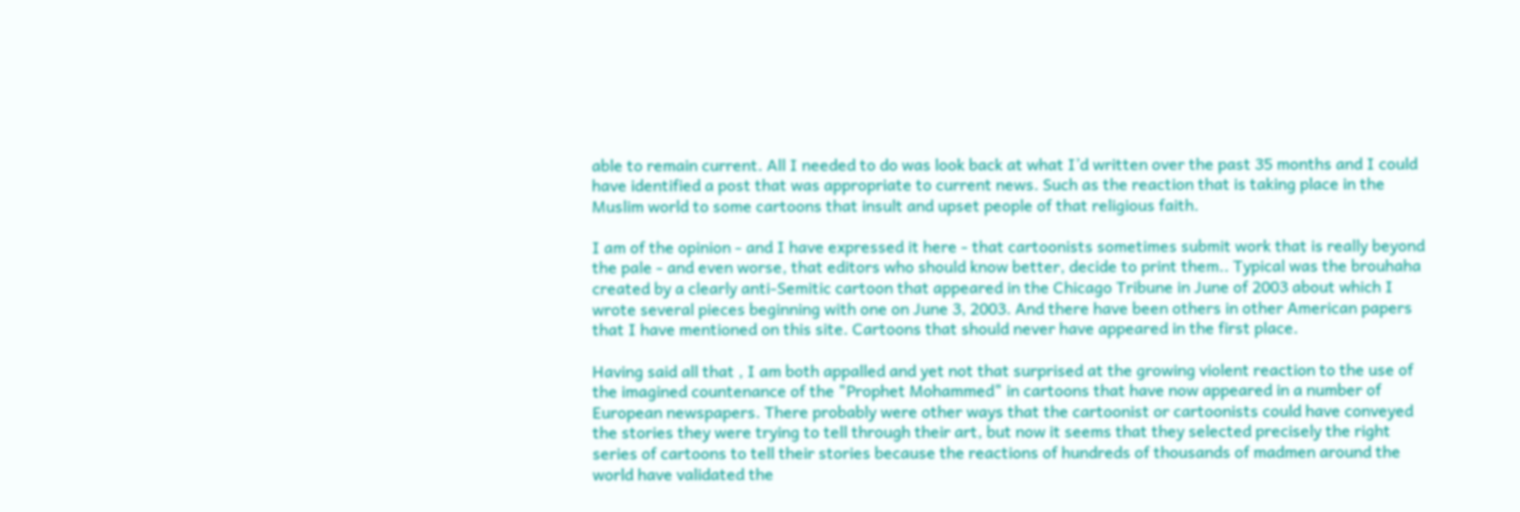able to remain current. All I needed to do was look back at what I’d written over the past 35 months and I could have identified a post that was appropriate to current news. Such as the reaction that is taking place in the Muslim world to some cartoons that insult and upset people of that religious faith.

I am of the opinion - and I have expressed it here - that cartoonists sometimes submit work that is really beyond the pale - and even worse, that editors who should know better, decide to print them.. Typical was the brouhaha created by a clearly anti-Semitic cartoon that appeared in the Chicago Tribune in June of 2003 about which I wrote several pieces beginning with one on June 3, 2003. And there have been others in other American papers that I have mentioned on this site. Cartoons that should never have appeared in the first place.

Having said all that , I am both appalled and yet not that surprised at the growing violent reaction to the use of the imagined countenance of the "Prophet Mohammed" in cartoons that have now appeared in a number of European newspapers. There probably were other ways that the cartoonist or cartoonists could have conveyed the stories they were trying to tell through their art, but now it seems that they selected precisely the right series of cartoons to tell their stories because the reactions of hundreds of thousands of madmen around the world have validated the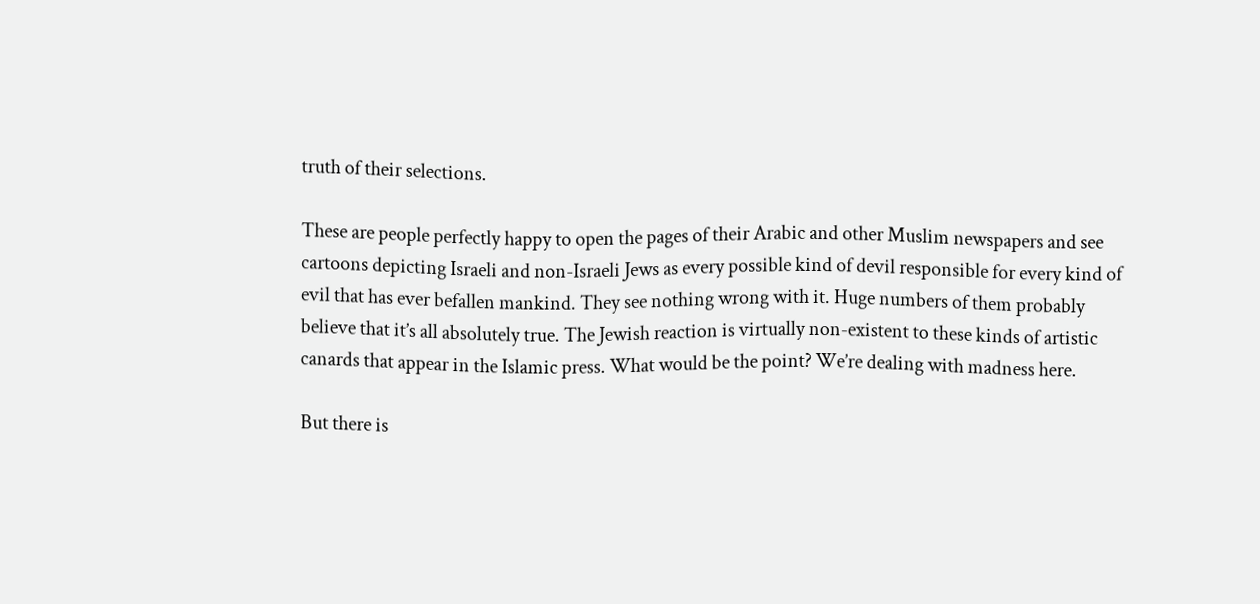truth of their selections.

These are people perfectly happy to open the pages of their Arabic and other Muslim newspapers and see cartoons depicting Israeli and non-Israeli Jews as every possible kind of devil responsible for every kind of evil that has ever befallen mankind. They see nothing wrong with it. Huge numbers of them probably believe that it’s all absolutely true. The Jewish reaction is virtually non-existent to these kinds of artistic canards that appear in the Islamic press. What would be the point? We’re dealing with madness here.

But there is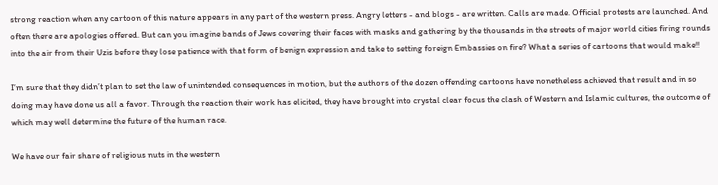strong reaction when any cartoon of this nature appears in any part of the western press. Angry letters - and blogs - are written. Calls are made. Official protests are launched. And often there are apologies offered. But can you imagine bands of Jews covering their faces with masks and gathering by the thousands in the streets of major world cities firing rounds into the air from their Uzis before they lose patience with that form of benign expression and take to setting foreign Embassies on fire? What a series of cartoons that would make!!

I’m sure that they didn’t plan to set the law of unintended consequences in motion, but the authors of the dozen offending cartoons have nonetheless achieved that result and in so doing may have done us all a favor. Through the reaction their work has elicited, they have brought into crystal clear focus the clash of Western and Islamic cultures, the outcome of which may well determine the future of the human race.

We have our fair share of religious nuts in the western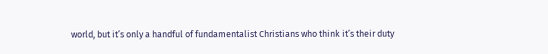world, but it’s only a handful of fundamentalist Christians who think it’s their duty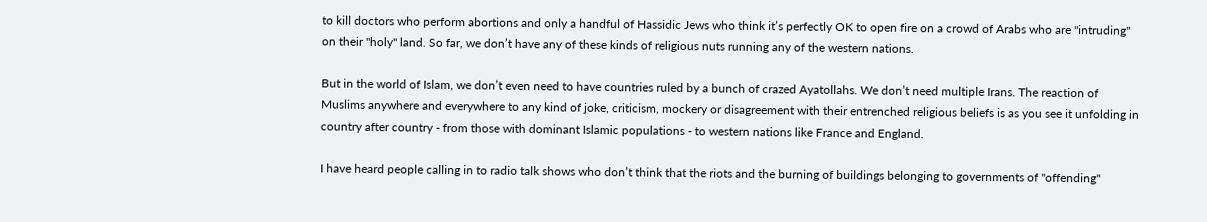to kill doctors who perform abortions and only a handful of Hassidic Jews who think it’s perfectly OK to open fire on a crowd of Arabs who are "intruding" on their "holy" land. So far, we don’t have any of these kinds of religious nuts running any of the western nations.

But in the world of Islam, we don’t even need to have countries ruled by a bunch of crazed Ayatollahs. We don’t need multiple Irans. The reaction of Muslims anywhere and everywhere to any kind of joke, criticism, mockery or disagreement with their entrenched religious beliefs is as you see it unfolding in country after country - from those with dominant Islamic populations - to western nations like France and England.

I have heard people calling in to radio talk shows who don’t think that the riots and the burning of buildings belonging to governments of "offending"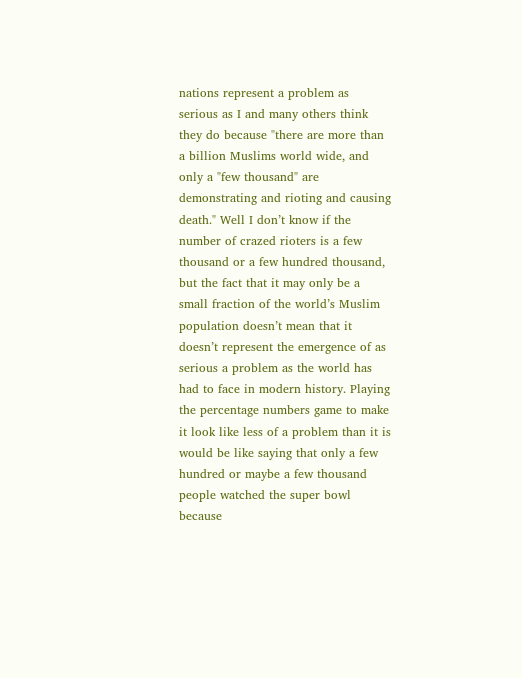nations represent a problem as serious as I and many others think they do because "there are more than a billion Muslims world wide, and only a "few thousand" are demonstrating and rioting and causing death." Well I don’t know if the number of crazed rioters is a few thousand or a few hundred thousand, but the fact that it may only be a small fraction of the world’s Muslim population doesn’t mean that it doesn’t represent the emergence of as serious a problem as the world has had to face in modern history. Playing the percentage numbers game to make it look like less of a problem than it is would be like saying that only a few hundred or maybe a few thousand people watched the super bowl because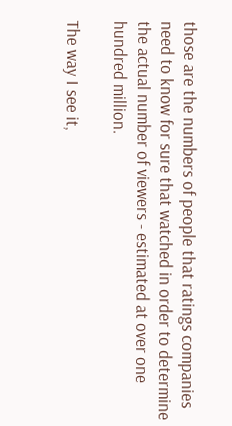those are the numbers of people that ratings companies need to know for sure that watched in order to determine the actual number of viewers - estimated at over one hundred million.

The way I see it,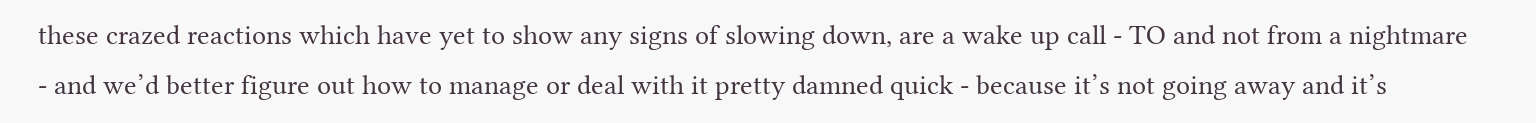these crazed reactions which have yet to show any signs of slowing down, are a wake up call - TO and not from a nightmare - and we’d better figure out how to manage or deal with it pretty damned quick - because it’s not going away and it’s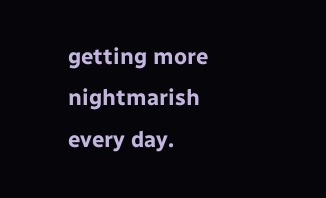getting more nightmarish every day.